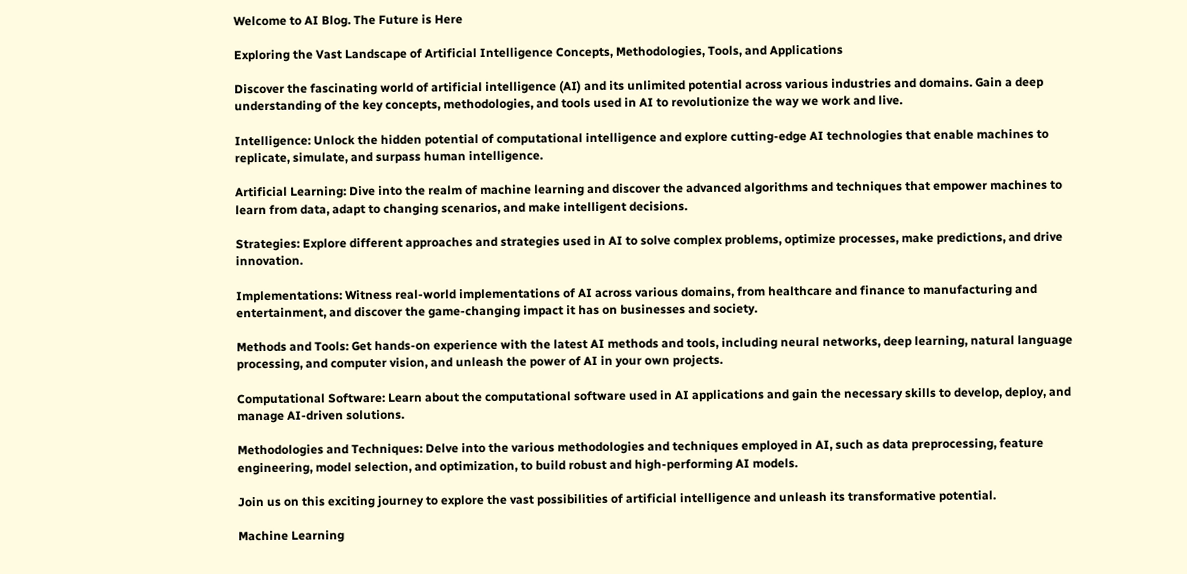Welcome to AI Blog. The Future is Here

Exploring the Vast Landscape of Artificial Intelligence Concepts, Methodologies, Tools, and Applications

Discover the fascinating world of artificial intelligence (AI) and its unlimited potential across various industries and domains. Gain a deep understanding of the key concepts, methodologies, and tools used in AI to revolutionize the way we work and live.

Intelligence: Unlock the hidden potential of computational intelligence and explore cutting-edge AI technologies that enable machines to replicate, simulate, and surpass human intelligence.

Artificial Learning: Dive into the realm of machine learning and discover the advanced algorithms and techniques that empower machines to learn from data, adapt to changing scenarios, and make intelligent decisions.

Strategies: Explore different approaches and strategies used in AI to solve complex problems, optimize processes, make predictions, and drive innovation.

Implementations: Witness real-world implementations of AI across various domains, from healthcare and finance to manufacturing and entertainment, and discover the game-changing impact it has on businesses and society.

Methods and Tools: Get hands-on experience with the latest AI methods and tools, including neural networks, deep learning, natural language processing, and computer vision, and unleash the power of AI in your own projects.

Computational Software: Learn about the computational software used in AI applications and gain the necessary skills to develop, deploy, and manage AI-driven solutions.

Methodologies and Techniques: Delve into the various methodologies and techniques employed in AI, such as data preprocessing, feature engineering, model selection, and optimization, to build robust and high-performing AI models.

Join us on this exciting journey to explore the vast possibilities of artificial intelligence and unleash its transformative potential.

Machine Learning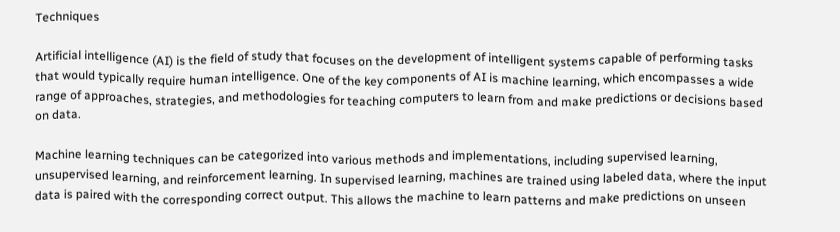Techniques

Artificial intelligence (AI) is the field of study that focuses on the development of intelligent systems capable of performing tasks that would typically require human intelligence. One of the key components of AI is machine learning, which encompasses a wide range of approaches, strategies, and methodologies for teaching computers to learn from and make predictions or decisions based on data.

Machine learning techniques can be categorized into various methods and implementations, including supervised learning, unsupervised learning, and reinforcement learning. In supervised learning, machines are trained using labeled data, where the input data is paired with the corresponding correct output. This allows the machine to learn patterns and make predictions on unseen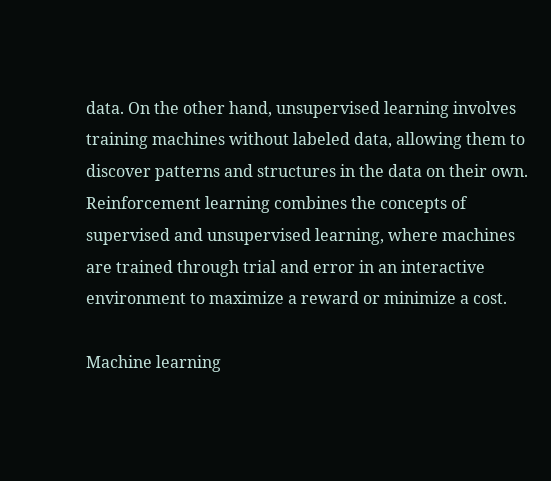data. On the other hand, unsupervised learning involves training machines without labeled data, allowing them to discover patterns and structures in the data on their own. Reinforcement learning combines the concepts of supervised and unsupervised learning, where machines are trained through trial and error in an interactive environment to maximize a reward or minimize a cost.

Machine learning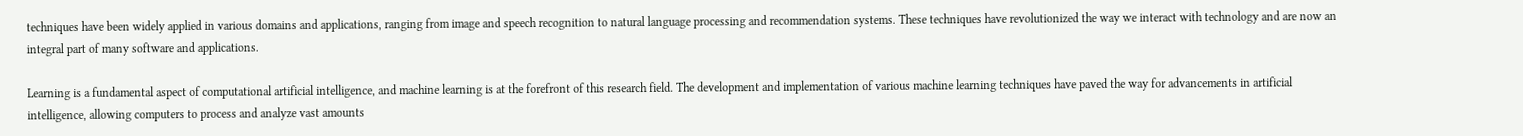techniques have been widely applied in various domains and applications, ranging from image and speech recognition to natural language processing and recommendation systems. These techniques have revolutionized the way we interact with technology and are now an integral part of many software and applications.

Learning is a fundamental aspect of computational artificial intelligence, and machine learning is at the forefront of this research field. The development and implementation of various machine learning techniques have paved the way for advancements in artificial intelligence, allowing computers to process and analyze vast amounts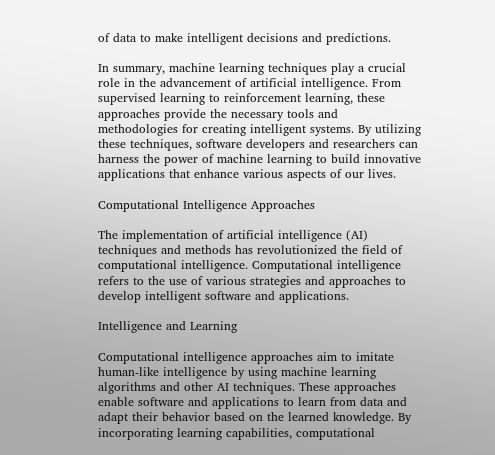of data to make intelligent decisions and predictions.

In summary, machine learning techniques play a crucial role in the advancement of artificial intelligence. From supervised learning to reinforcement learning, these approaches provide the necessary tools and methodologies for creating intelligent systems. By utilizing these techniques, software developers and researchers can harness the power of machine learning to build innovative applications that enhance various aspects of our lives.

Computational Intelligence Approaches

The implementation of artificial intelligence (AI) techniques and methods has revolutionized the field of computational intelligence. Computational intelligence refers to the use of various strategies and approaches to develop intelligent software and applications.

Intelligence and Learning

Computational intelligence approaches aim to imitate human-like intelligence by using machine learning algorithms and other AI techniques. These approaches enable software and applications to learn from data and adapt their behavior based on the learned knowledge. By incorporating learning capabilities, computational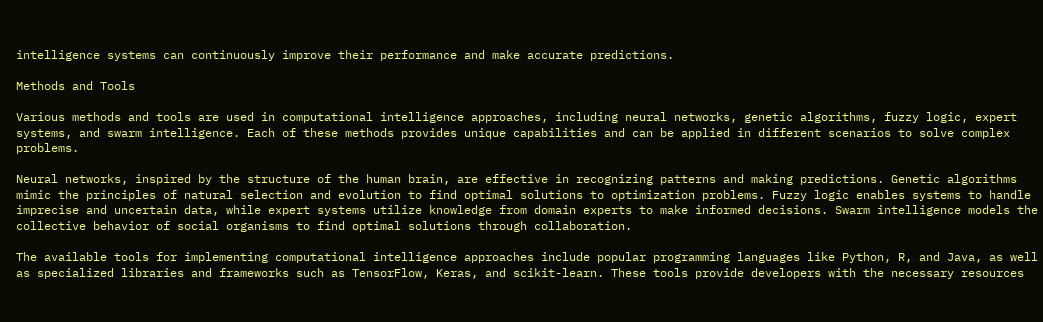intelligence systems can continuously improve their performance and make accurate predictions.

Methods and Tools

Various methods and tools are used in computational intelligence approaches, including neural networks, genetic algorithms, fuzzy logic, expert systems, and swarm intelligence. Each of these methods provides unique capabilities and can be applied in different scenarios to solve complex problems.

Neural networks, inspired by the structure of the human brain, are effective in recognizing patterns and making predictions. Genetic algorithms mimic the principles of natural selection and evolution to find optimal solutions to optimization problems. Fuzzy logic enables systems to handle imprecise and uncertain data, while expert systems utilize knowledge from domain experts to make informed decisions. Swarm intelligence models the collective behavior of social organisms to find optimal solutions through collaboration.

The available tools for implementing computational intelligence approaches include popular programming languages like Python, R, and Java, as well as specialized libraries and frameworks such as TensorFlow, Keras, and scikit-learn. These tools provide developers with the necessary resources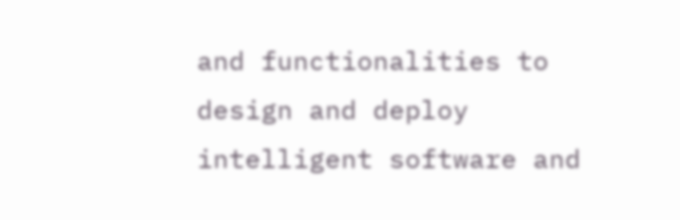and functionalities to design and deploy intelligent software and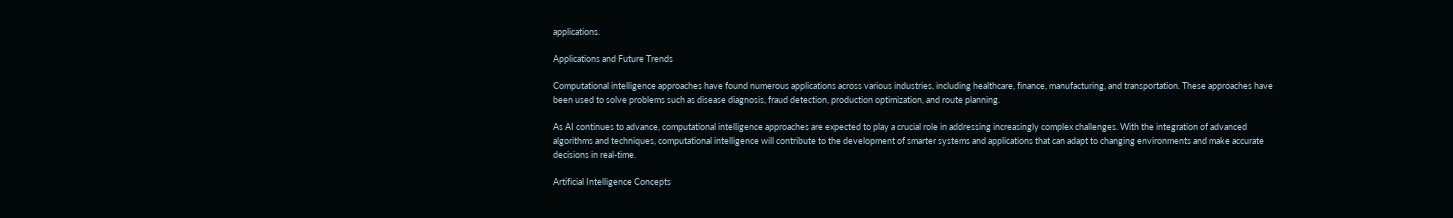applications.

Applications and Future Trends

Computational intelligence approaches have found numerous applications across various industries, including healthcare, finance, manufacturing, and transportation. These approaches have been used to solve problems such as disease diagnosis, fraud detection, production optimization, and route planning.

As AI continues to advance, computational intelligence approaches are expected to play a crucial role in addressing increasingly complex challenges. With the integration of advanced algorithms and techniques, computational intelligence will contribute to the development of smarter systems and applications that can adapt to changing environments and make accurate decisions in real-time.

Artificial Intelligence Concepts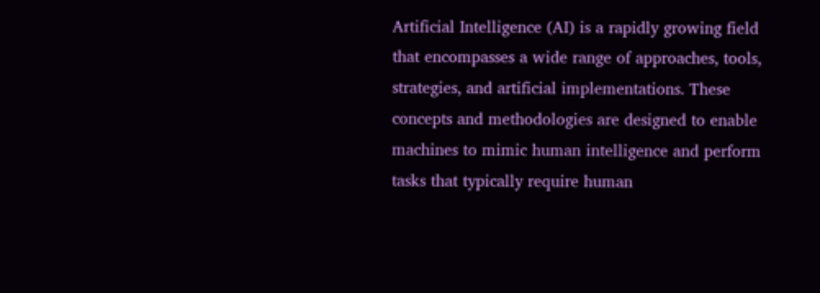Artificial Intelligence (AI) is a rapidly growing field that encompasses a wide range of approaches, tools, strategies, and artificial implementations. These concepts and methodologies are designed to enable machines to mimic human intelligence and perform tasks that typically require human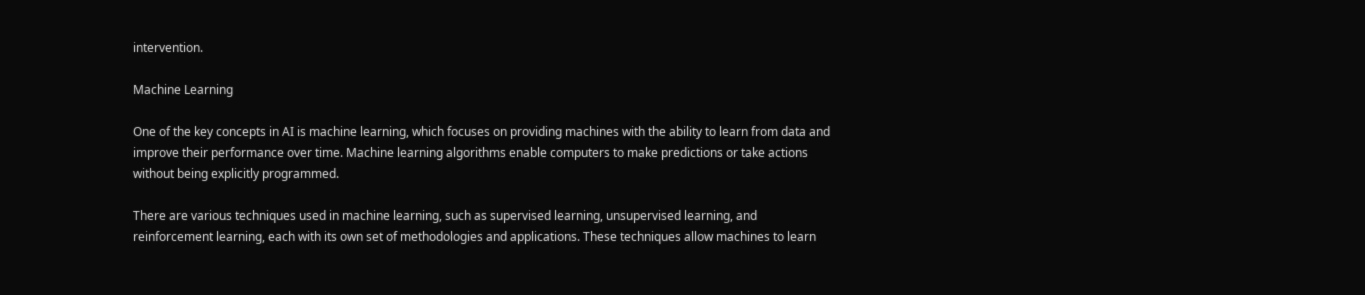intervention.

Machine Learning

One of the key concepts in AI is machine learning, which focuses on providing machines with the ability to learn from data and improve their performance over time. Machine learning algorithms enable computers to make predictions or take actions without being explicitly programmed.

There are various techniques used in machine learning, such as supervised learning, unsupervised learning, and reinforcement learning, each with its own set of methodologies and applications. These techniques allow machines to learn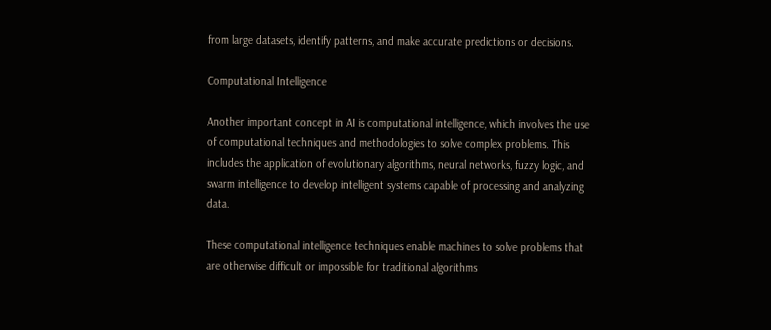from large datasets, identify patterns, and make accurate predictions or decisions.

Computational Intelligence

Another important concept in AI is computational intelligence, which involves the use of computational techniques and methodologies to solve complex problems. This includes the application of evolutionary algorithms, neural networks, fuzzy logic, and swarm intelligence to develop intelligent systems capable of processing and analyzing data.

These computational intelligence techniques enable machines to solve problems that are otherwise difficult or impossible for traditional algorithms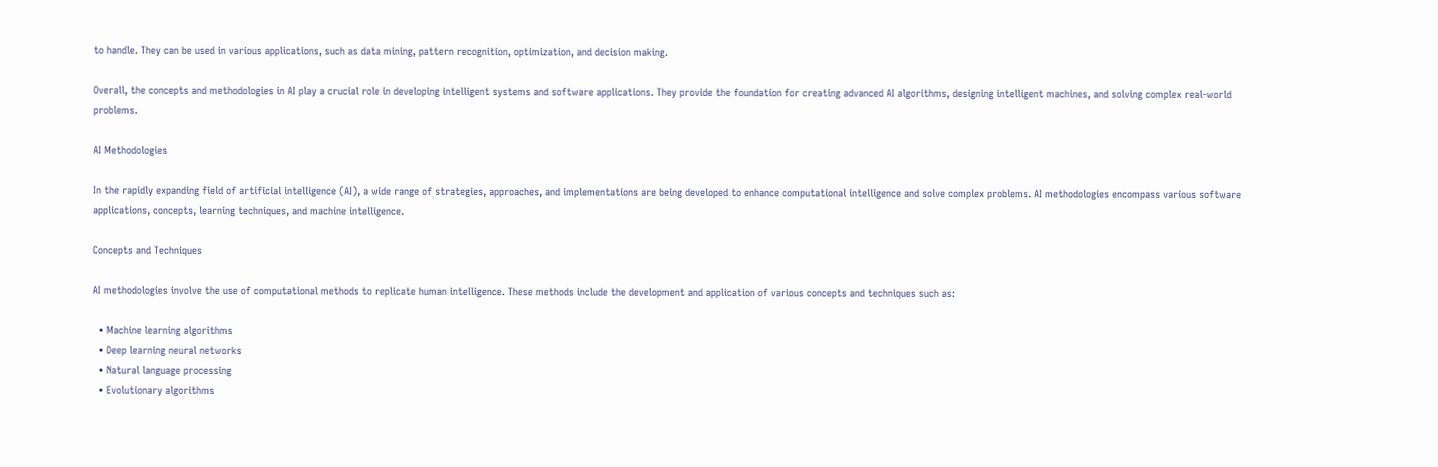to handle. They can be used in various applications, such as data mining, pattern recognition, optimization, and decision making.

Overall, the concepts and methodologies in AI play a crucial role in developing intelligent systems and software applications. They provide the foundation for creating advanced AI algorithms, designing intelligent machines, and solving complex real-world problems.

AI Methodologies

In the rapidly expanding field of artificial intelligence (AI), a wide range of strategies, approaches, and implementations are being developed to enhance computational intelligence and solve complex problems. AI methodologies encompass various software applications, concepts, learning techniques, and machine intelligence.

Concepts and Techniques

AI methodologies involve the use of computational methods to replicate human intelligence. These methods include the development and application of various concepts and techniques such as:

  • Machine learning algorithms
  • Deep learning neural networks
  • Natural language processing
  • Evolutionary algorithms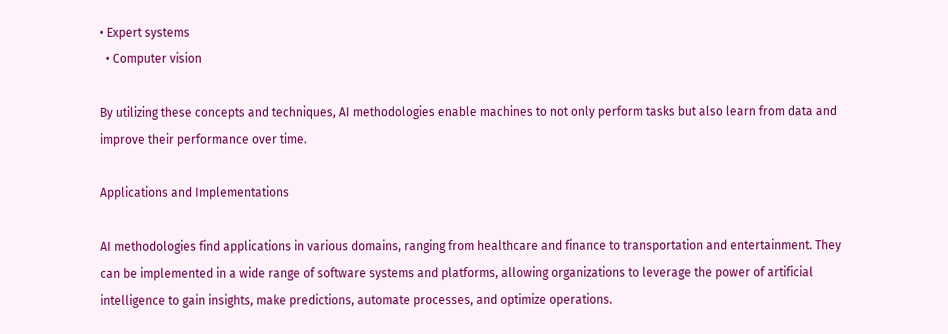• Expert systems
  • Computer vision

By utilizing these concepts and techniques, AI methodologies enable machines to not only perform tasks but also learn from data and improve their performance over time.

Applications and Implementations

AI methodologies find applications in various domains, ranging from healthcare and finance to transportation and entertainment. They can be implemented in a wide range of software systems and platforms, allowing organizations to leverage the power of artificial intelligence to gain insights, make predictions, automate processes, and optimize operations.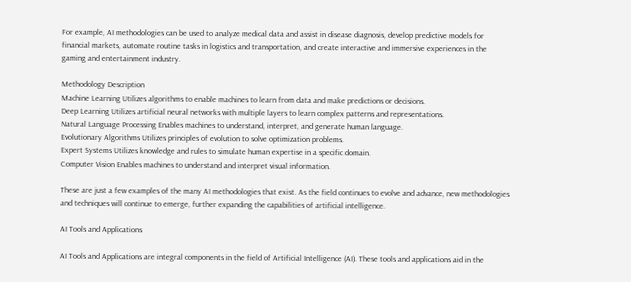For example, AI methodologies can be used to analyze medical data and assist in disease diagnosis, develop predictive models for financial markets, automate routine tasks in logistics and transportation, and create interactive and immersive experiences in the gaming and entertainment industry.

Methodology Description
Machine Learning Utilizes algorithms to enable machines to learn from data and make predictions or decisions.
Deep Learning Utilizes artificial neural networks with multiple layers to learn complex patterns and representations.
Natural Language Processing Enables machines to understand, interpret, and generate human language.
Evolutionary Algorithms Utilizes principles of evolution to solve optimization problems.
Expert Systems Utilizes knowledge and rules to simulate human expertise in a specific domain.
Computer Vision Enables machines to understand and interpret visual information.

These are just a few examples of the many AI methodologies that exist. As the field continues to evolve and advance, new methodologies and techniques will continue to emerge, further expanding the capabilities of artificial intelligence.

AI Tools and Applications

AI Tools and Applications are integral components in the field of Artificial Intelligence (AI). These tools and applications aid in the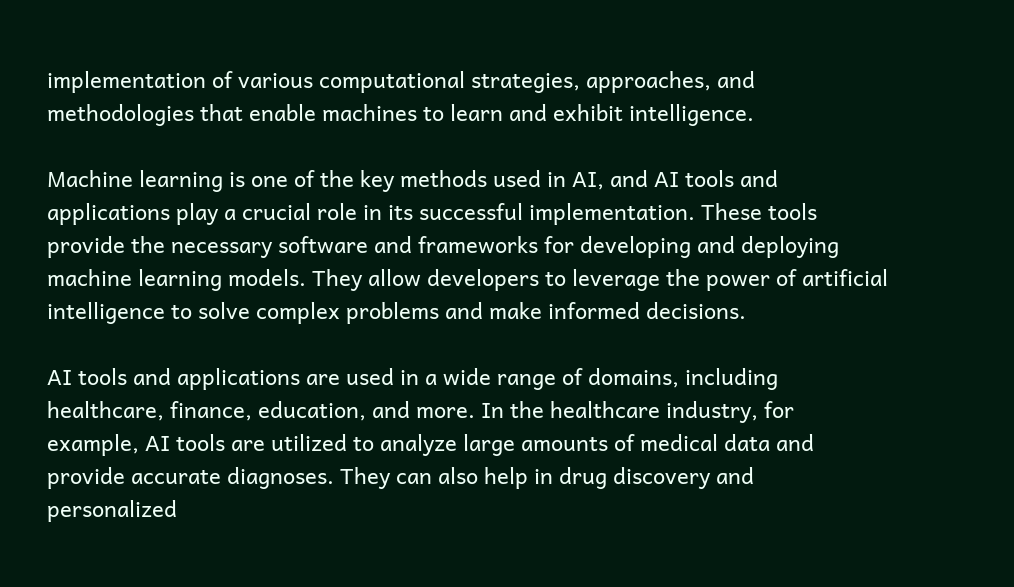implementation of various computational strategies, approaches, and methodologies that enable machines to learn and exhibit intelligence.

Machine learning is one of the key methods used in AI, and AI tools and applications play a crucial role in its successful implementation. These tools provide the necessary software and frameworks for developing and deploying machine learning models. They allow developers to leverage the power of artificial intelligence to solve complex problems and make informed decisions.

AI tools and applications are used in a wide range of domains, including healthcare, finance, education, and more. In the healthcare industry, for example, AI tools are utilized to analyze large amounts of medical data and provide accurate diagnoses. They can also help in drug discovery and personalized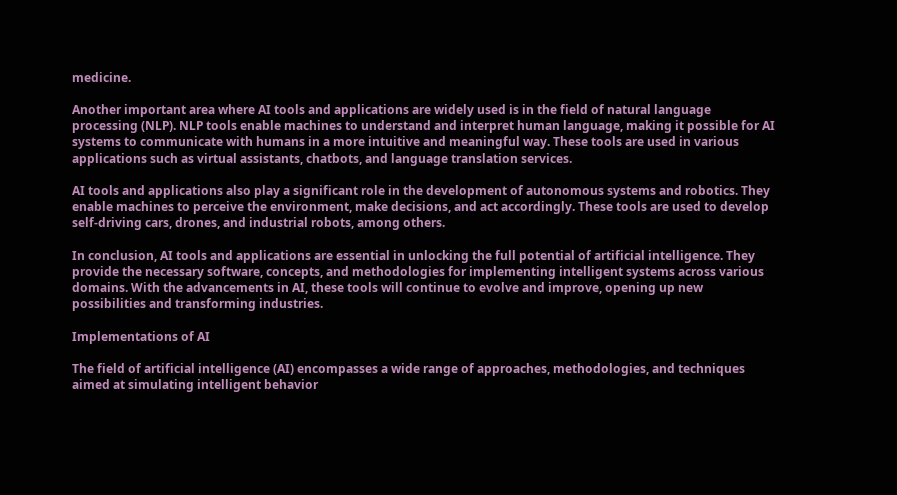medicine.

Another important area where AI tools and applications are widely used is in the field of natural language processing (NLP). NLP tools enable machines to understand and interpret human language, making it possible for AI systems to communicate with humans in a more intuitive and meaningful way. These tools are used in various applications such as virtual assistants, chatbots, and language translation services.

AI tools and applications also play a significant role in the development of autonomous systems and robotics. They enable machines to perceive the environment, make decisions, and act accordingly. These tools are used to develop self-driving cars, drones, and industrial robots, among others.

In conclusion, AI tools and applications are essential in unlocking the full potential of artificial intelligence. They provide the necessary software, concepts, and methodologies for implementing intelligent systems across various domains. With the advancements in AI, these tools will continue to evolve and improve, opening up new possibilities and transforming industries.

Implementations of AI

The field of artificial intelligence (AI) encompasses a wide range of approaches, methodologies, and techniques aimed at simulating intelligent behavior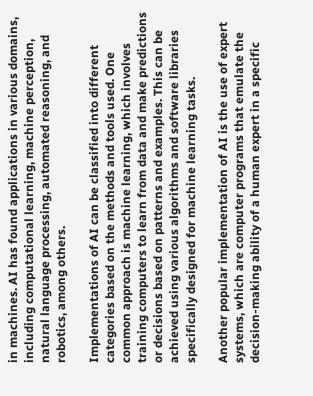in machines. AI has found applications in various domains, including computational learning, machine perception, natural language processing, automated reasoning, and robotics, among others.

Implementations of AI can be classified into different categories based on the methods and tools used. One common approach is machine learning, which involves training computers to learn from data and make predictions or decisions based on patterns and examples. This can be achieved using various algorithms and software libraries specifically designed for machine learning tasks.

Another popular implementation of AI is the use of expert systems, which are computer programs that emulate the decision-making ability of a human expert in a specific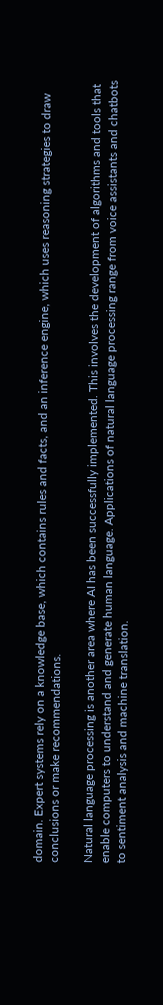domain. Expert systems rely on a knowledge base, which contains rules and facts, and an inference engine, which uses reasoning strategies to draw conclusions or make recommendations.

Natural language processing is another area where AI has been successfully implemented. This involves the development of algorithms and tools that enable computers to understand and generate human language. Applications of natural language processing range from voice assistants and chatbots to sentiment analysis and machine translation.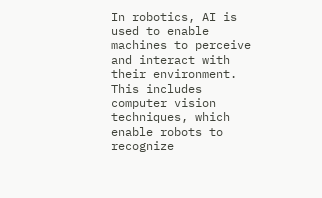In robotics, AI is used to enable machines to perceive and interact with their environment. This includes computer vision techniques, which enable robots to recognize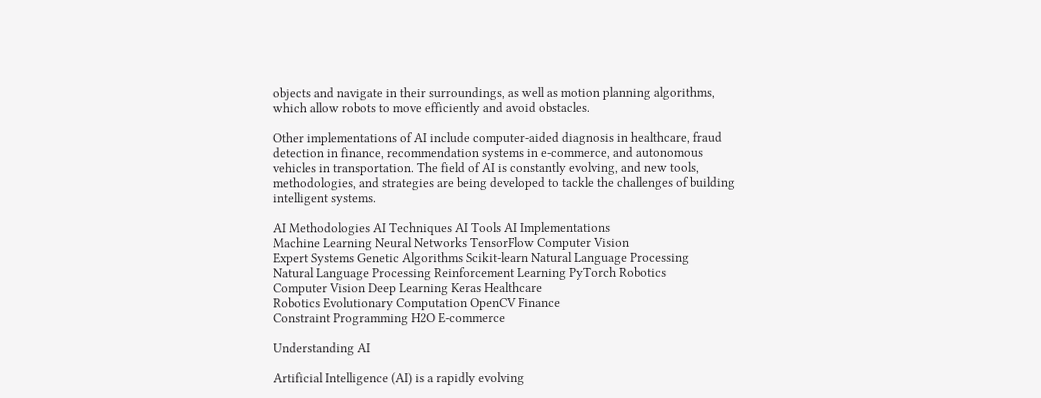objects and navigate in their surroundings, as well as motion planning algorithms, which allow robots to move efficiently and avoid obstacles.

Other implementations of AI include computer-aided diagnosis in healthcare, fraud detection in finance, recommendation systems in e-commerce, and autonomous vehicles in transportation. The field of AI is constantly evolving, and new tools, methodologies, and strategies are being developed to tackle the challenges of building intelligent systems.

AI Methodologies AI Techniques AI Tools AI Implementations
Machine Learning Neural Networks TensorFlow Computer Vision
Expert Systems Genetic Algorithms Scikit-learn Natural Language Processing
Natural Language Processing Reinforcement Learning PyTorch Robotics
Computer Vision Deep Learning Keras Healthcare
Robotics Evolutionary Computation OpenCV Finance
Constraint Programming H2O E-commerce

Understanding AI

Artificial Intelligence (AI) is a rapidly evolving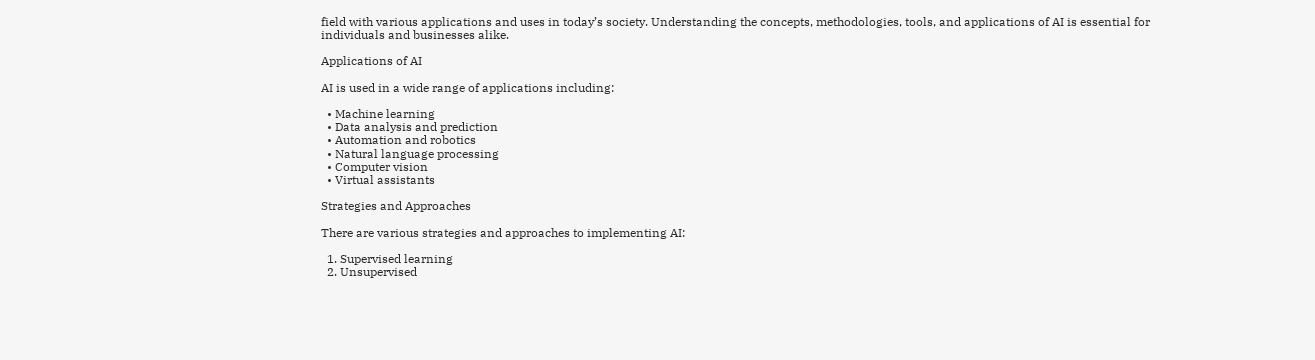field with various applications and uses in today’s society. Understanding the concepts, methodologies, tools, and applications of AI is essential for individuals and businesses alike.

Applications of AI

AI is used in a wide range of applications including:

  • Machine learning
  • Data analysis and prediction
  • Automation and robotics
  • Natural language processing
  • Computer vision
  • Virtual assistants

Strategies and Approaches

There are various strategies and approaches to implementing AI:

  1. Supervised learning
  2. Unsupervised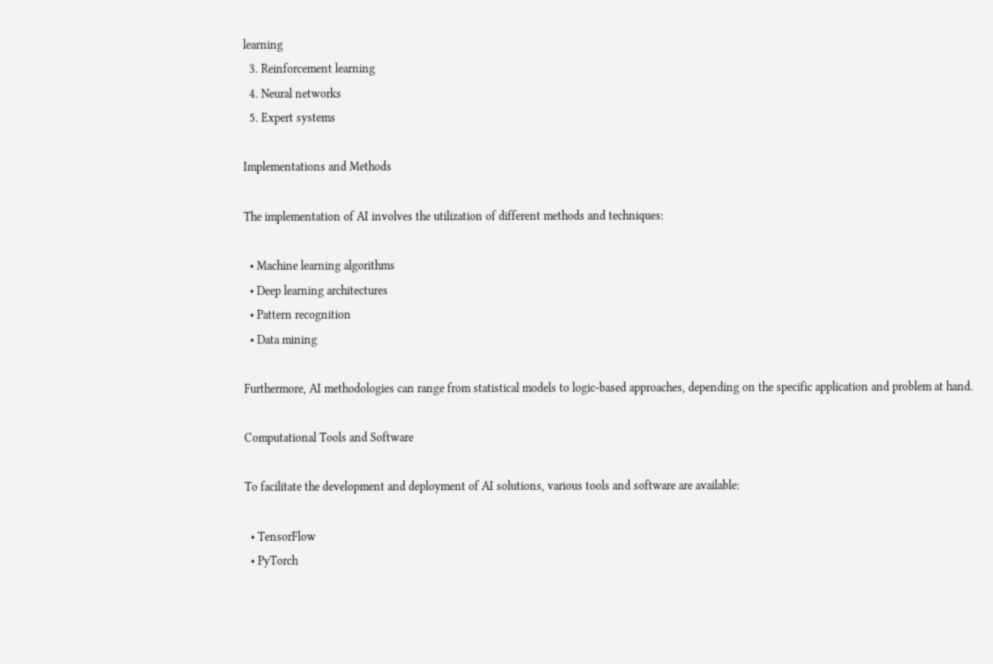learning
  3. Reinforcement learning
  4. Neural networks
  5. Expert systems

Implementations and Methods

The implementation of AI involves the utilization of different methods and techniques:

  • Machine learning algorithms
  • Deep learning architectures
  • Pattern recognition
  • Data mining

Furthermore, AI methodologies can range from statistical models to logic-based approaches, depending on the specific application and problem at hand.

Computational Tools and Software

To facilitate the development and deployment of AI solutions, various tools and software are available:

  • TensorFlow
  • PyTorch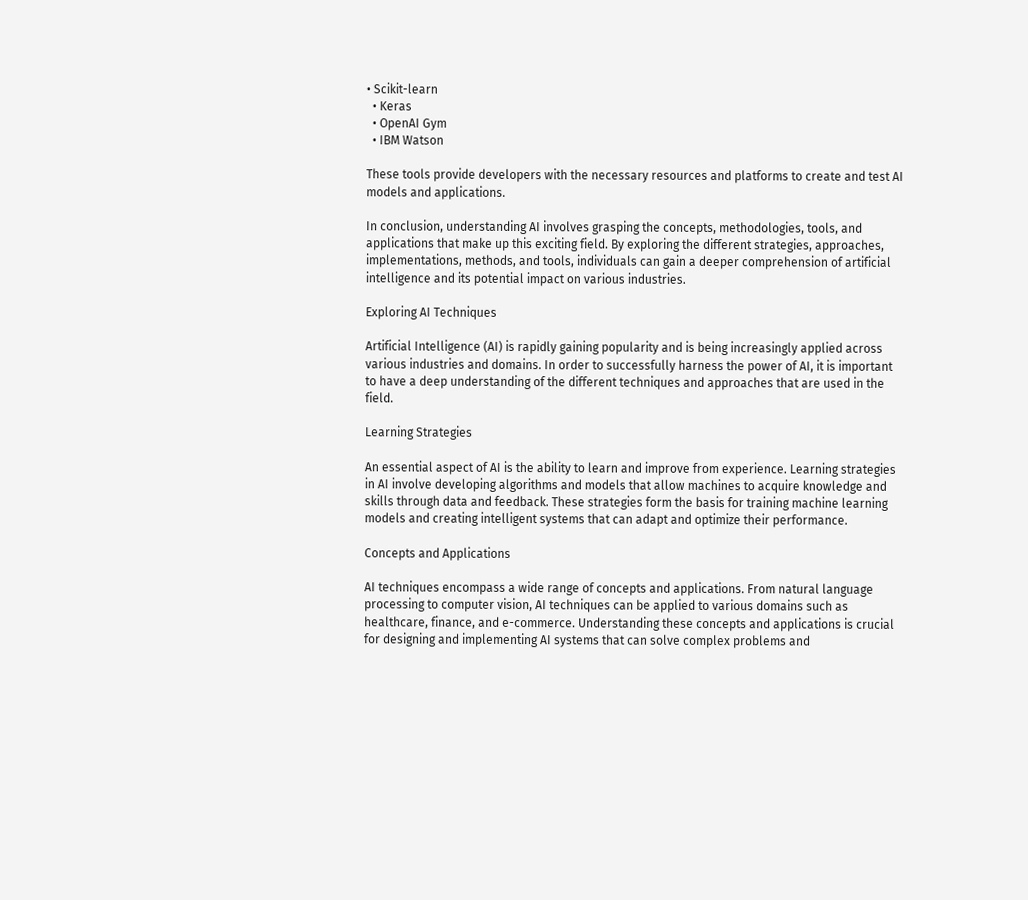• Scikit-learn
  • Keras
  • OpenAI Gym
  • IBM Watson

These tools provide developers with the necessary resources and platforms to create and test AI models and applications.

In conclusion, understanding AI involves grasping the concepts, methodologies, tools, and applications that make up this exciting field. By exploring the different strategies, approaches, implementations, methods, and tools, individuals can gain a deeper comprehension of artificial intelligence and its potential impact on various industries.

Exploring AI Techniques

Artificial Intelligence (AI) is rapidly gaining popularity and is being increasingly applied across various industries and domains. In order to successfully harness the power of AI, it is important to have a deep understanding of the different techniques and approaches that are used in the field.

Learning Strategies

An essential aspect of AI is the ability to learn and improve from experience. Learning strategies in AI involve developing algorithms and models that allow machines to acquire knowledge and skills through data and feedback. These strategies form the basis for training machine learning models and creating intelligent systems that can adapt and optimize their performance.

Concepts and Applications

AI techniques encompass a wide range of concepts and applications. From natural language processing to computer vision, AI techniques can be applied to various domains such as healthcare, finance, and e-commerce. Understanding these concepts and applications is crucial for designing and implementing AI systems that can solve complex problems and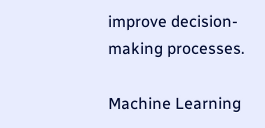improve decision-making processes.

Machine Learning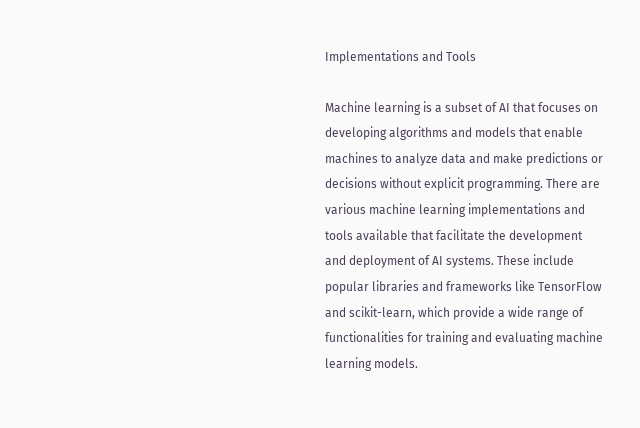Implementations and Tools

Machine learning is a subset of AI that focuses on developing algorithms and models that enable machines to analyze data and make predictions or decisions without explicit programming. There are various machine learning implementations and tools available that facilitate the development and deployment of AI systems. These include popular libraries and frameworks like TensorFlow and scikit-learn, which provide a wide range of functionalities for training and evaluating machine learning models.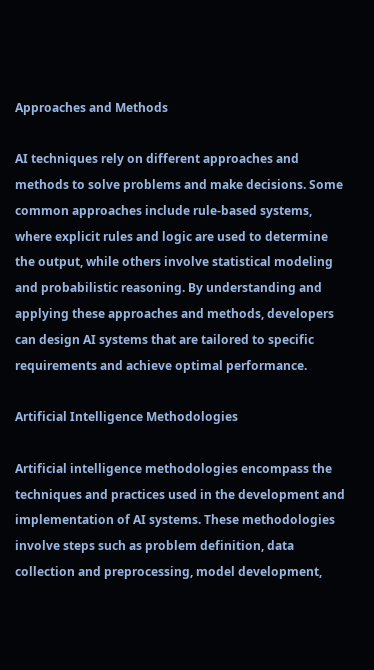Approaches and Methods

AI techniques rely on different approaches and methods to solve problems and make decisions. Some common approaches include rule-based systems, where explicit rules and logic are used to determine the output, while others involve statistical modeling and probabilistic reasoning. By understanding and applying these approaches and methods, developers can design AI systems that are tailored to specific requirements and achieve optimal performance.

Artificial Intelligence Methodologies

Artificial intelligence methodologies encompass the techniques and practices used in the development and implementation of AI systems. These methodologies involve steps such as problem definition, data collection and preprocessing, model development,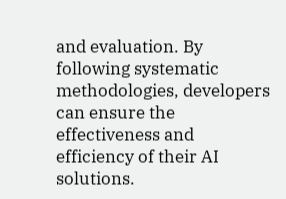and evaluation. By following systematic methodologies, developers can ensure the effectiveness and efficiency of their AI solutions.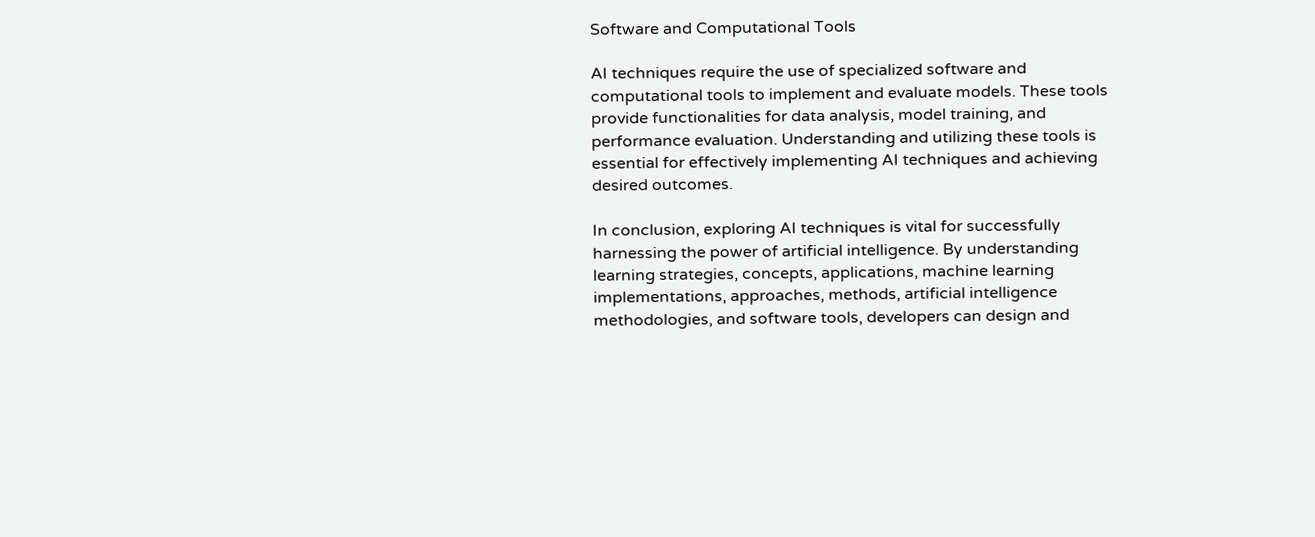Software and Computational Tools

AI techniques require the use of specialized software and computational tools to implement and evaluate models. These tools provide functionalities for data analysis, model training, and performance evaluation. Understanding and utilizing these tools is essential for effectively implementing AI techniques and achieving desired outcomes.

In conclusion, exploring AI techniques is vital for successfully harnessing the power of artificial intelligence. By understanding learning strategies, concepts, applications, machine learning implementations, approaches, methods, artificial intelligence methodologies, and software tools, developers can design and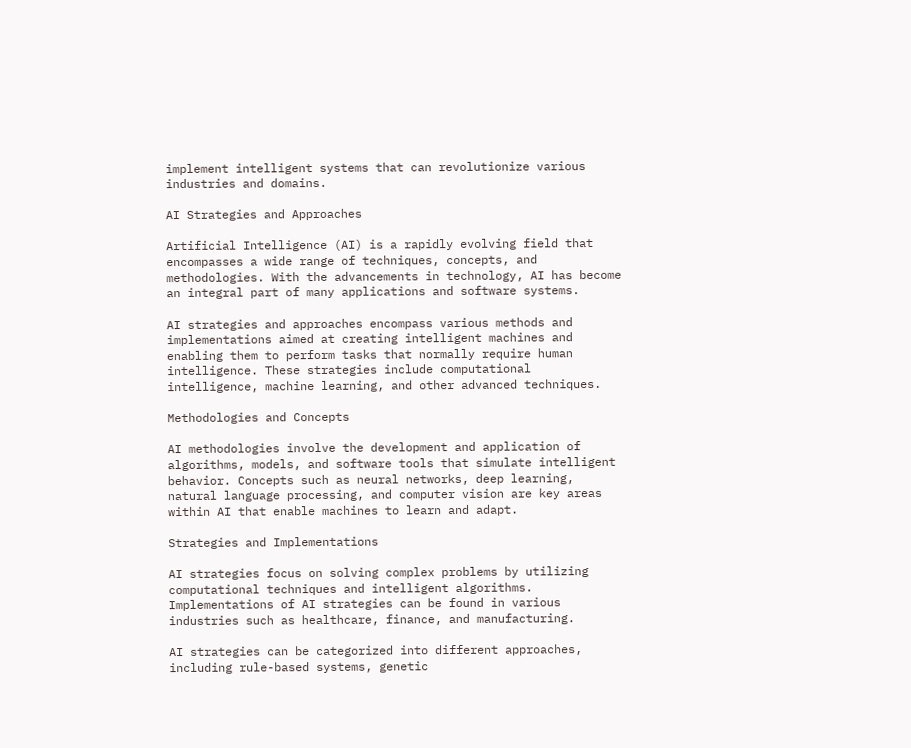implement intelligent systems that can revolutionize various industries and domains.

AI Strategies and Approaches

Artificial Intelligence (AI) is a rapidly evolving field that encompasses a wide range of techniques, concepts, and methodologies. With the advancements in technology, AI has become an integral part of many applications and software systems.

AI strategies and approaches encompass various methods and implementations aimed at creating intelligent machines and enabling them to perform tasks that normally require human intelligence. These strategies include computational intelligence, machine learning, and other advanced techniques.

Methodologies and Concepts

AI methodologies involve the development and application of algorithms, models, and software tools that simulate intelligent behavior. Concepts such as neural networks, deep learning, natural language processing, and computer vision are key areas within AI that enable machines to learn and adapt.

Strategies and Implementations

AI strategies focus on solving complex problems by utilizing computational techniques and intelligent algorithms. Implementations of AI strategies can be found in various industries such as healthcare, finance, and manufacturing.

AI strategies can be categorized into different approaches, including rule-based systems, genetic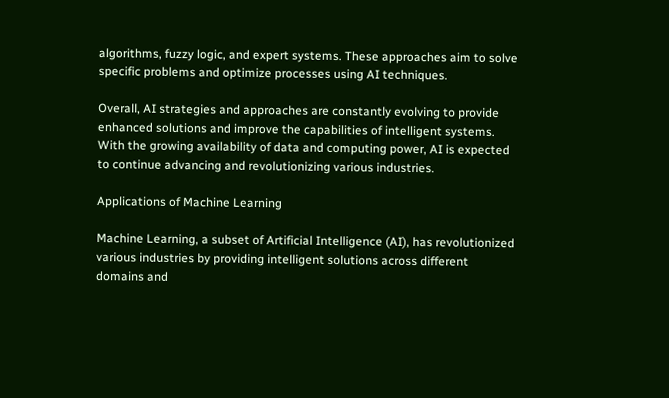algorithms, fuzzy logic, and expert systems. These approaches aim to solve specific problems and optimize processes using AI techniques.

Overall, AI strategies and approaches are constantly evolving to provide enhanced solutions and improve the capabilities of intelligent systems. With the growing availability of data and computing power, AI is expected to continue advancing and revolutionizing various industries.

Applications of Machine Learning

Machine Learning, a subset of Artificial Intelligence (AI), has revolutionized various industries by providing intelligent solutions across different domains and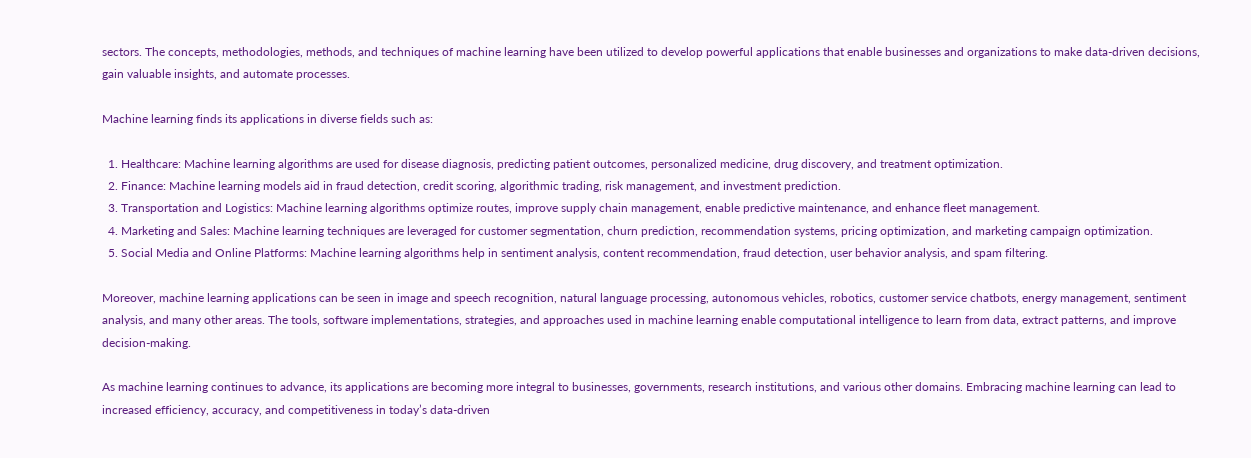sectors. The concepts, methodologies, methods, and techniques of machine learning have been utilized to develop powerful applications that enable businesses and organizations to make data-driven decisions, gain valuable insights, and automate processes.

Machine learning finds its applications in diverse fields such as:

  1. Healthcare: Machine learning algorithms are used for disease diagnosis, predicting patient outcomes, personalized medicine, drug discovery, and treatment optimization.
  2. Finance: Machine learning models aid in fraud detection, credit scoring, algorithmic trading, risk management, and investment prediction.
  3. Transportation and Logistics: Machine learning algorithms optimize routes, improve supply chain management, enable predictive maintenance, and enhance fleet management.
  4. Marketing and Sales: Machine learning techniques are leveraged for customer segmentation, churn prediction, recommendation systems, pricing optimization, and marketing campaign optimization.
  5. Social Media and Online Platforms: Machine learning algorithms help in sentiment analysis, content recommendation, fraud detection, user behavior analysis, and spam filtering.

Moreover, machine learning applications can be seen in image and speech recognition, natural language processing, autonomous vehicles, robotics, customer service chatbots, energy management, sentiment analysis, and many other areas. The tools, software implementations, strategies, and approaches used in machine learning enable computational intelligence to learn from data, extract patterns, and improve decision-making.

As machine learning continues to advance, its applications are becoming more integral to businesses, governments, research institutions, and various other domains. Embracing machine learning can lead to increased efficiency, accuracy, and competitiveness in today’s data-driven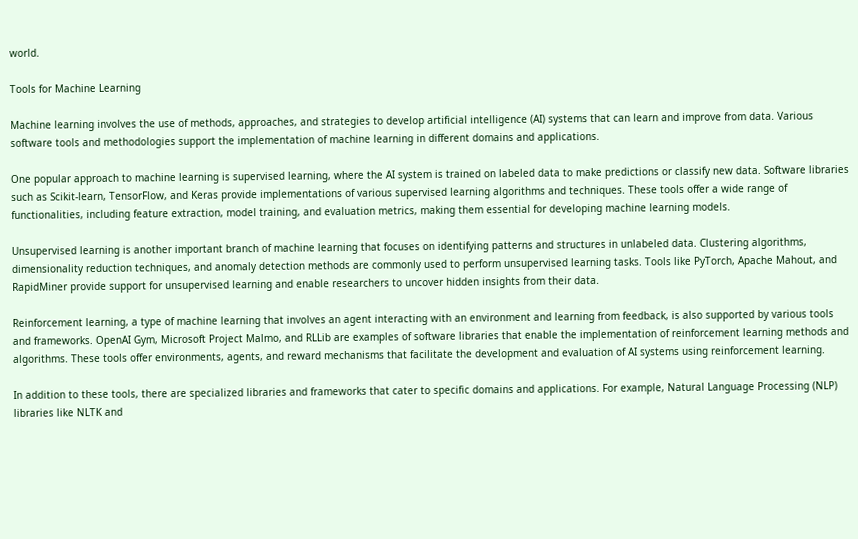world.

Tools for Machine Learning

Machine learning involves the use of methods, approaches, and strategies to develop artificial intelligence (AI) systems that can learn and improve from data. Various software tools and methodologies support the implementation of machine learning in different domains and applications.

One popular approach to machine learning is supervised learning, where the AI system is trained on labeled data to make predictions or classify new data. Software libraries such as Scikit-learn, TensorFlow, and Keras provide implementations of various supervised learning algorithms and techniques. These tools offer a wide range of functionalities, including feature extraction, model training, and evaluation metrics, making them essential for developing machine learning models.

Unsupervised learning is another important branch of machine learning that focuses on identifying patterns and structures in unlabeled data. Clustering algorithms, dimensionality reduction techniques, and anomaly detection methods are commonly used to perform unsupervised learning tasks. Tools like PyTorch, Apache Mahout, and RapidMiner provide support for unsupervised learning and enable researchers to uncover hidden insights from their data.

Reinforcement learning, a type of machine learning that involves an agent interacting with an environment and learning from feedback, is also supported by various tools and frameworks. OpenAI Gym, Microsoft Project Malmo, and RLLib are examples of software libraries that enable the implementation of reinforcement learning methods and algorithms. These tools offer environments, agents, and reward mechanisms that facilitate the development and evaluation of AI systems using reinforcement learning.

In addition to these tools, there are specialized libraries and frameworks that cater to specific domains and applications. For example, Natural Language Processing (NLP) libraries like NLTK and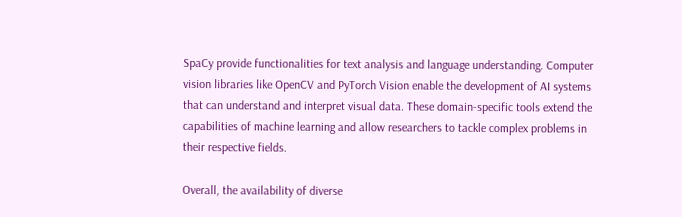SpaCy provide functionalities for text analysis and language understanding. Computer vision libraries like OpenCV and PyTorch Vision enable the development of AI systems that can understand and interpret visual data. These domain-specific tools extend the capabilities of machine learning and allow researchers to tackle complex problems in their respective fields.

Overall, the availability of diverse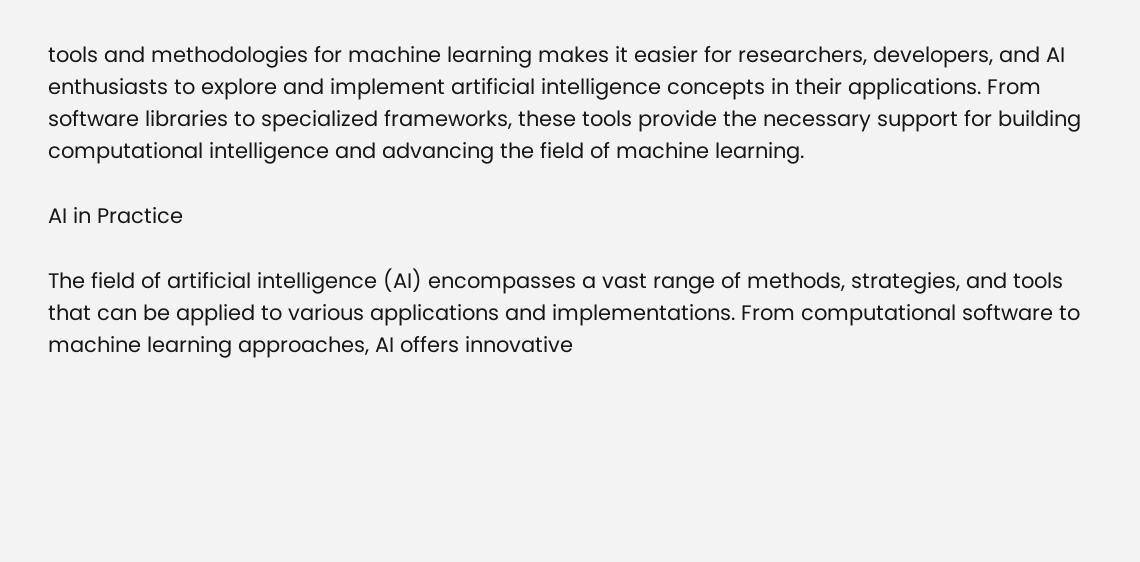tools and methodologies for machine learning makes it easier for researchers, developers, and AI enthusiasts to explore and implement artificial intelligence concepts in their applications. From software libraries to specialized frameworks, these tools provide the necessary support for building computational intelligence and advancing the field of machine learning.

AI in Practice

The field of artificial intelligence (AI) encompasses a vast range of methods, strategies, and tools that can be applied to various applications and implementations. From computational software to machine learning approaches, AI offers innovative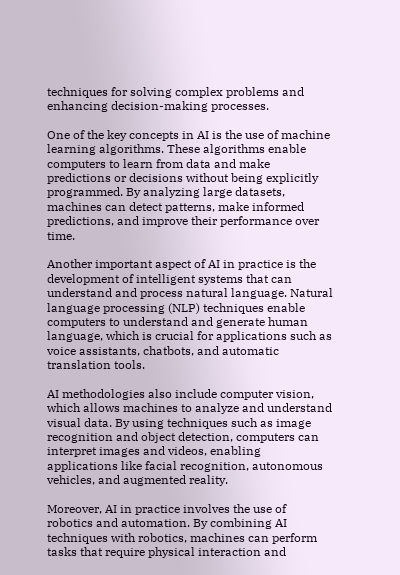techniques for solving complex problems and enhancing decision-making processes.

One of the key concepts in AI is the use of machine learning algorithms. These algorithms enable computers to learn from data and make predictions or decisions without being explicitly programmed. By analyzing large datasets, machines can detect patterns, make informed predictions, and improve their performance over time.

Another important aspect of AI in practice is the development of intelligent systems that can understand and process natural language. Natural language processing (NLP) techniques enable computers to understand and generate human language, which is crucial for applications such as voice assistants, chatbots, and automatic translation tools.

AI methodologies also include computer vision, which allows machines to analyze and understand visual data. By using techniques such as image recognition and object detection, computers can interpret images and videos, enabling applications like facial recognition, autonomous vehicles, and augmented reality.

Moreover, AI in practice involves the use of robotics and automation. By combining AI techniques with robotics, machines can perform tasks that require physical interaction and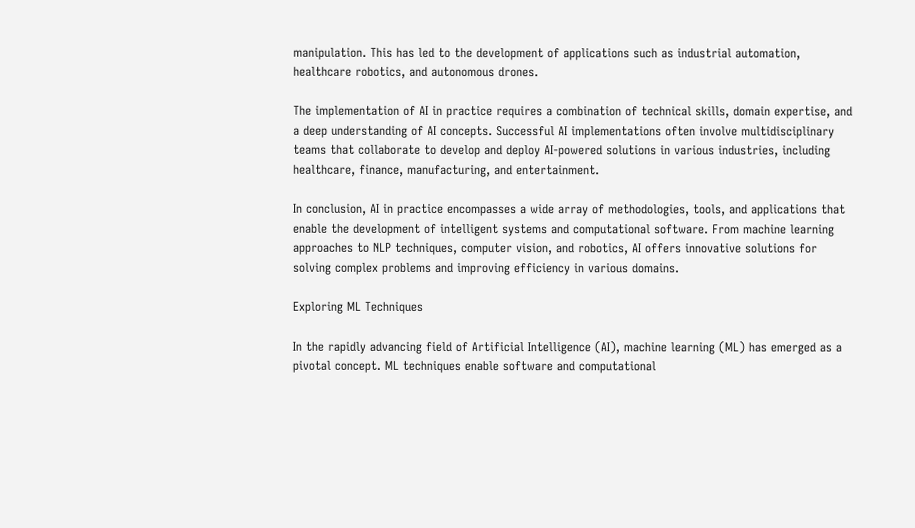manipulation. This has led to the development of applications such as industrial automation, healthcare robotics, and autonomous drones.

The implementation of AI in practice requires a combination of technical skills, domain expertise, and a deep understanding of AI concepts. Successful AI implementations often involve multidisciplinary teams that collaborate to develop and deploy AI-powered solutions in various industries, including healthcare, finance, manufacturing, and entertainment.

In conclusion, AI in practice encompasses a wide array of methodologies, tools, and applications that enable the development of intelligent systems and computational software. From machine learning approaches to NLP techniques, computer vision, and robotics, AI offers innovative solutions for solving complex problems and improving efficiency in various domains.

Exploring ML Techniques

In the rapidly advancing field of Artificial Intelligence (AI), machine learning (ML) has emerged as a pivotal concept. ML techniques enable software and computational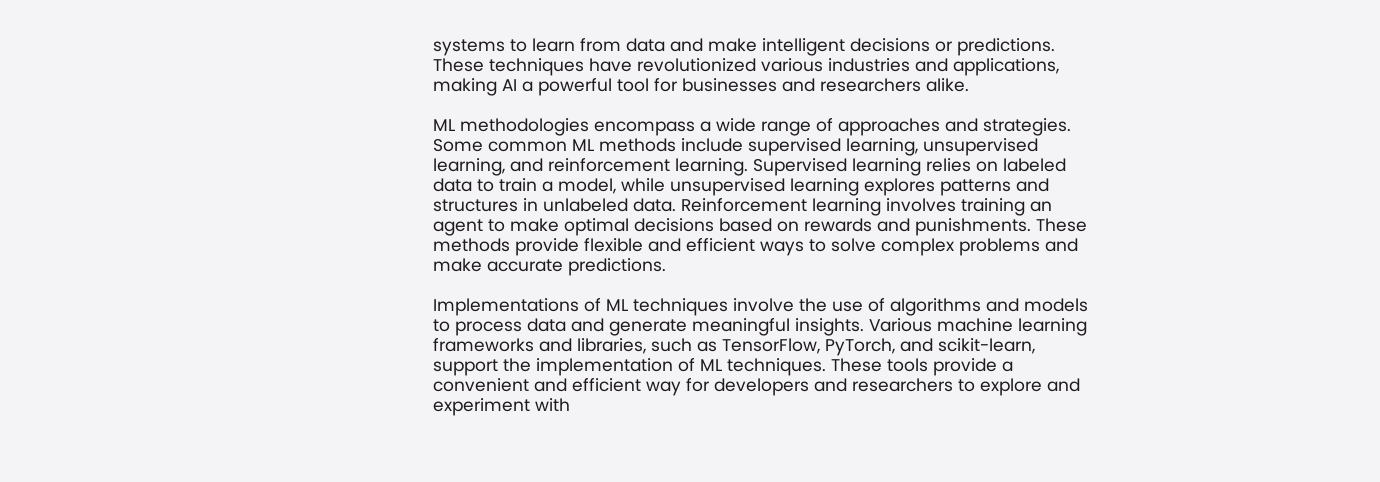systems to learn from data and make intelligent decisions or predictions. These techniques have revolutionized various industries and applications, making AI a powerful tool for businesses and researchers alike.

ML methodologies encompass a wide range of approaches and strategies. Some common ML methods include supervised learning, unsupervised learning, and reinforcement learning. Supervised learning relies on labeled data to train a model, while unsupervised learning explores patterns and structures in unlabeled data. Reinforcement learning involves training an agent to make optimal decisions based on rewards and punishments. These methods provide flexible and efficient ways to solve complex problems and make accurate predictions.

Implementations of ML techniques involve the use of algorithms and models to process data and generate meaningful insights. Various machine learning frameworks and libraries, such as TensorFlow, PyTorch, and scikit-learn, support the implementation of ML techniques. These tools provide a convenient and efficient way for developers and researchers to explore and experiment with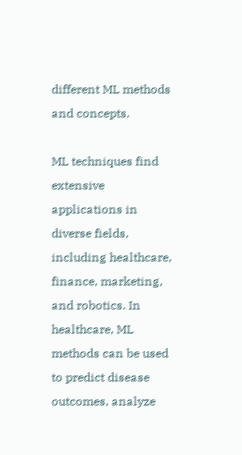different ML methods and concepts.

ML techniques find extensive applications in diverse fields, including healthcare, finance, marketing, and robotics. In healthcare, ML methods can be used to predict disease outcomes, analyze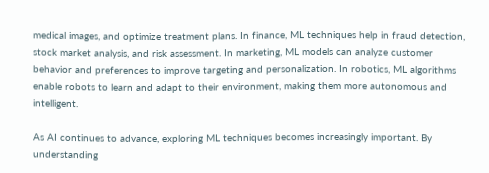medical images, and optimize treatment plans. In finance, ML techniques help in fraud detection, stock market analysis, and risk assessment. In marketing, ML models can analyze customer behavior and preferences to improve targeting and personalization. In robotics, ML algorithms enable robots to learn and adapt to their environment, making them more autonomous and intelligent.

As AI continues to advance, exploring ML techniques becomes increasingly important. By understanding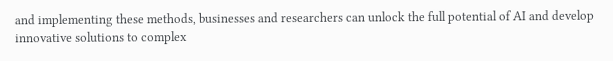and implementing these methods, businesses and researchers can unlock the full potential of AI and develop innovative solutions to complex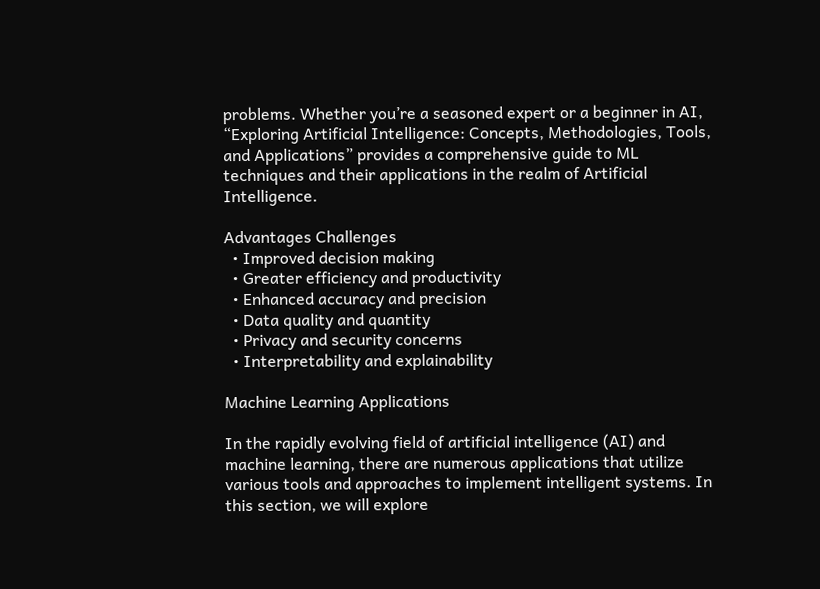problems. Whether you’re a seasoned expert or a beginner in AI, “Exploring Artificial Intelligence: Concepts, Methodologies, Tools, and Applications” provides a comprehensive guide to ML techniques and their applications in the realm of Artificial Intelligence.

Advantages Challenges
  • Improved decision making
  • Greater efficiency and productivity
  • Enhanced accuracy and precision
  • Data quality and quantity
  • Privacy and security concerns
  • Interpretability and explainability

Machine Learning Applications

In the rapidly evolving field of artificial intelligence (AI) and machine learning, there are numerous applications that utilize various tools and approaches to implement intelligent systems. In this section, we will explore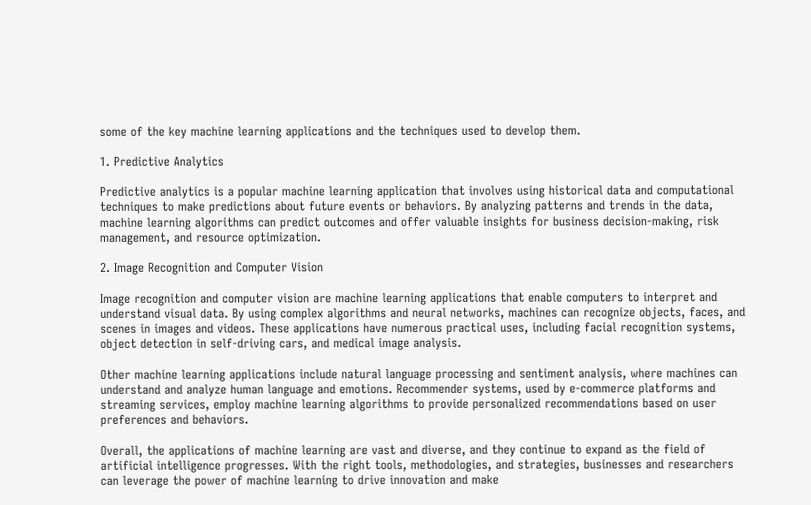some of the key machine learning applications and the techniques used to develop them.

1. Predictive Analytics

Predictive analytics is a popular machine learning application that involves using historical data and computational techniques to make predictions about future events or behaviors. By analyzing patterns and trends in the data, machine learning algorithms can predict outcomes and offer valuable insights for business decision-making, risk management, and resource optimization.

2. Image Recognition and Computer Vision

Image recognition and computer vision are machine learning applications that enable computers to interpret and understand visual data. By using complex algorithms and neural networks, machines can recognize objects, faces, and scenes in images and videos. These applications have numerous practical uses, including facial recognition systems, object detection in self-driving cars, and medical image analysis.

Other machine learning applications include natural language processing and sentiment analysis, where machines can understand and analyze human language and emotions. Recommender systems, used by e-commerce platforms and streaming services, employ machine learning algorithms to provide personalized recommendations based on user preferences and behaviors.

Overall, the applications of machine learning are vast and diverse, and they continue to expand as the field of artificial intelligence progresses. With the right tools, methodologies, and strategies, businesses and researchers can leverage the power of machine learning to drive innovation and make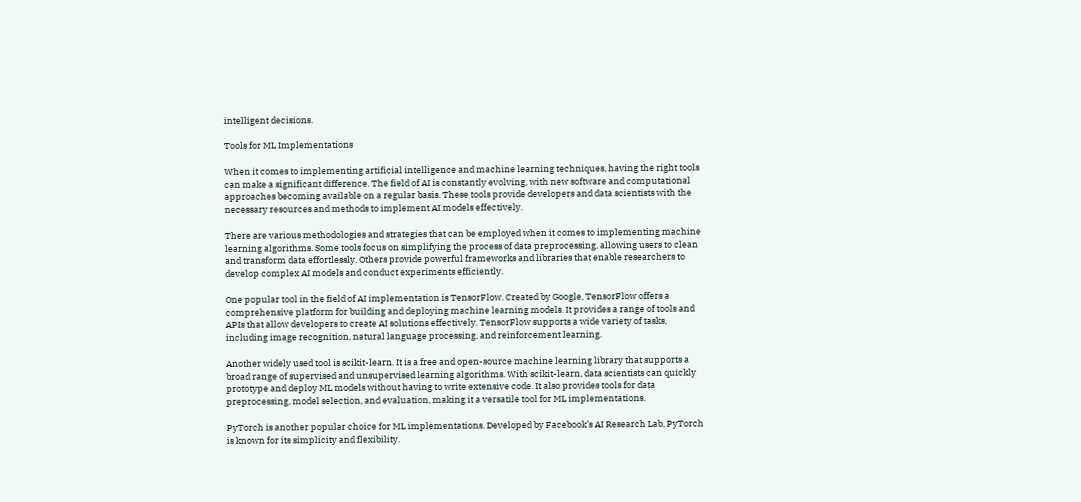intelligent decisions.

Tools for ML Implementations

When it comes to implementing artificial intelligence and machine learning techniques, having the right tools can make a significant difference. The field of AI is constantly evolving, with new software and computational approaches becoming available on a regular basis. These tools provide developers and data scientists with the necessary resources and methods to implement AI models effectively.

There are various methodologies and strategies that can be employed when it comes to implementing machine learning algorithms. Some tools focus on simplifying the process of data preprocessing, allowing users to clean and transform data effortlessly. Others provide powerful frameworks and libraries that enable researchers to develop complex AI models and conduct experiments efficiently.

One popular tool in the field of AI implementation is TensorFlow. Created by Google, TensorFlow offers a comprehensive platform for building and deploying machine learning models. It provides a range of tools and APIs that allow developers to create AI solutions effectively. TensorFlow supports a wide variety of tasks, including image recognition, natural language processing, and reinforcement learning.

Another widely used tool is scikit-learn. It is a free and open-source machine learning library that supports a broad range of supervised and unsupervised learning algorithms. With scikit-learn, data scientists can quickly prototype and deploy ML models without having to write extensive code. It also provides tools for data preprocessing, model selection, and evaluation, making it a versatile tool for ML implementations.

PyTorch is another popular choice for ML implementations. Developed by Facebook’s AI Research Lab, PyTorch is known for its simplicity and flexibility.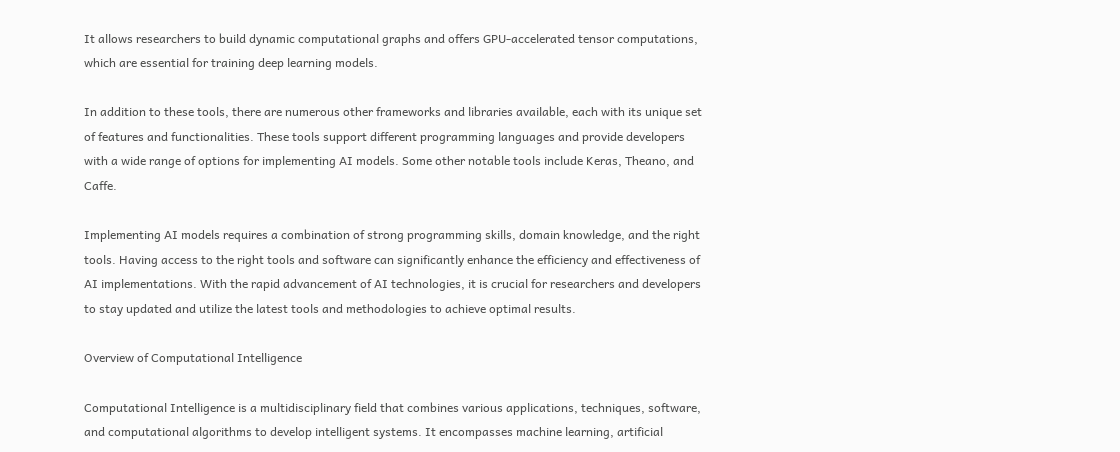It allows researchers to build dynamic computational graphs and offers GPU-accelerated tensor computations, which are essential for training deep learning models.

In addition to these tools, there are numerous other frameworks and libraries available, each with its unique set of features and functionalities. These tools support different programming languages and provide developers with a wide range of options for implementing AI models. Some other notable tools include Keras, Theano, and Caffe.

Implementing AI models requires a combination of strong programming skills, domain knowledge, and the right tools. Having access to the right tools and software can significantly enhance the efficiency and effectiveness of AI implementations. With the rapid advancement of AI technologies, it is crucial for researchers and developers to stay updated and utilize the latest tools and methodologies to achieve optimal results.

Overview of Computational Intelligence

Computational Intelligence is a multidisciplinary field that combines various applications, techniques, software, and computational algorithms to develop intelligent systems. It encompasses machine learning, artificial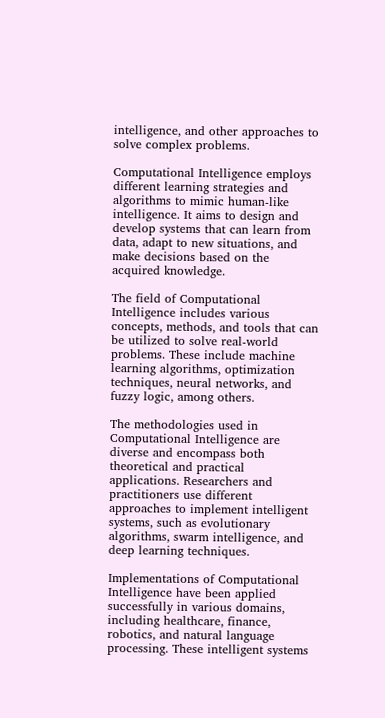intelligence, and other approaches to solve complex problems.

Computational Intelligence employs different learning strategies and algorithms to mimic human-like intelligence. It aims to design and develop systems that can learn from data, adapt to new situations, and make decisions based on the acquired knowledge.

The field of Computational Intelligence includes various concepts, methods, and tools that can be utilized to solve real-world problems. These include machine learning algorithms, optimization techniques, neural networks, and fuzzy logic, among others.

The methodologies used in Computational Intelligence are diverse and encompass both theoretical and practical applications. Researchers and practitioners use different approaches to implement intelligent systems, such as evolutionary algorithms, swarm intelligence, and deep learning techniques.

Implementations of Computational Intelligence have been applied successfully in various domains, including healthcare, finance, robotics, and natural language processing. These intelligent systems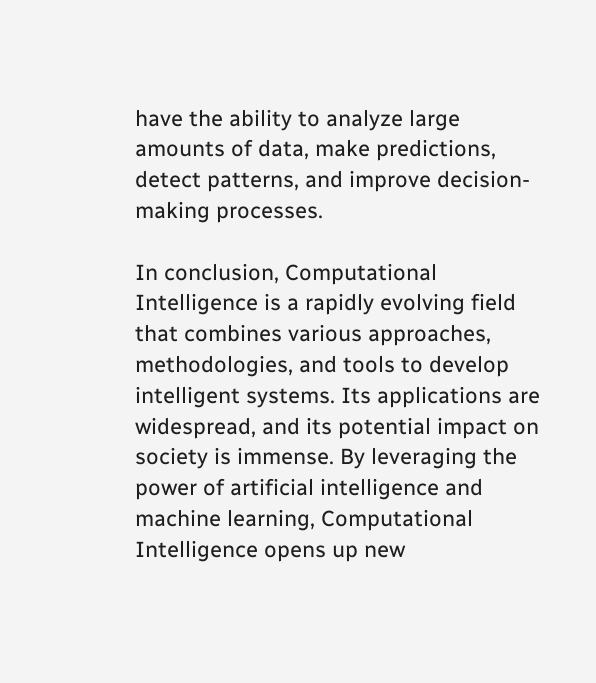have the ability to analyze large amounts of data, make predictions, detect patterns, and improve decision-making processes.

In conclusion, Computational Intelligence is a rapidly evolving field that combines various approaches, methodologies, and tools to develop intelligent systems. Its applications are widespread, and its potential impact on society is immense. By leveraging the power of artificial intelligence and machine learning, Computational Intelligence opens up new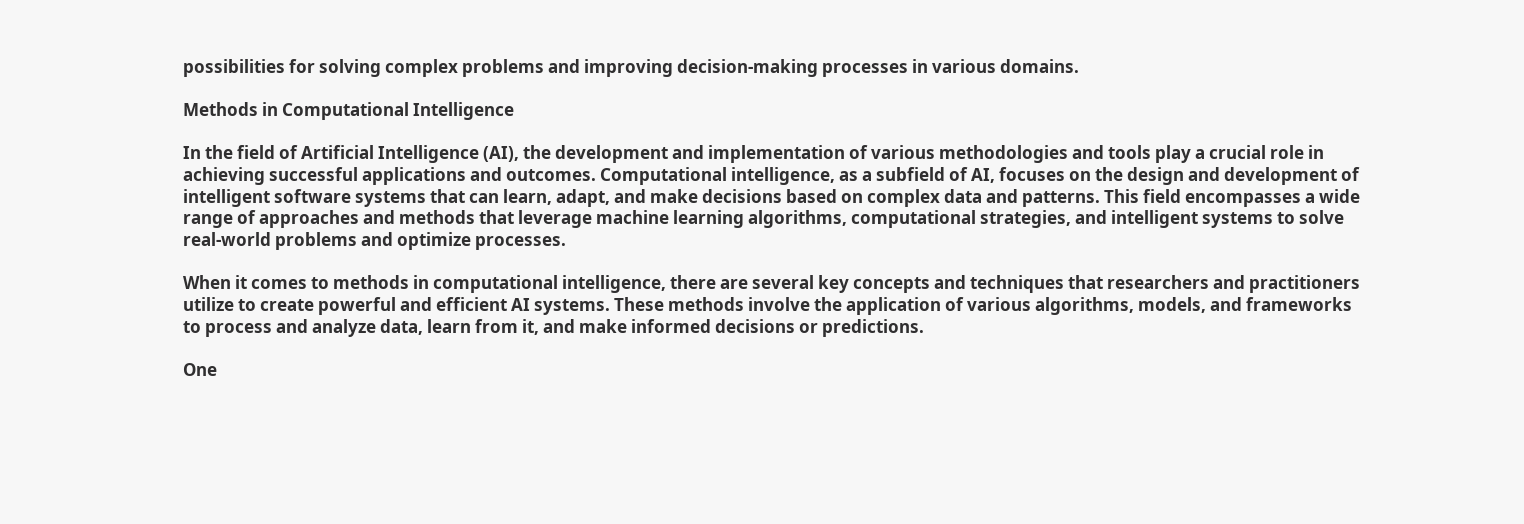possibilities for solving complex problems and improving decision-making processes in various domains.

Methods in Computational Intelligence

In the field of Artificial Intelligence (AI), the development and implementation of various methodologies and tools play a crucial role in achieving successful applications and outcomes. Computational intelligence, as a subfield of AI, focuses on the design and development of intelligent software systems that can learn, adapt, and make decisions based on complex data and patterns. This field encompasses a wide range of approaches and methods that leverage machine learning algorithms, computational strategies, and intelligent systems to solve real-world problems and optimize processes.

When it comes to methods in computational intelligence, there are several key concepts and techniques that researchers and practitioners utilize to create powerful and efficient AI systems. These methods involve the application of various algorithms, models, and frameworks to process and analyze data, learn from it, and make informed decisions or predictions.

One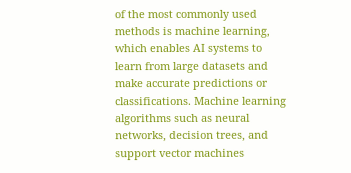of the most commonly used methods is machine learning, which enables AI systems to learn from large datasets and make accurate predictions or classifications. Machine learning algorithms such as neural networks, decision trees, and support vector machines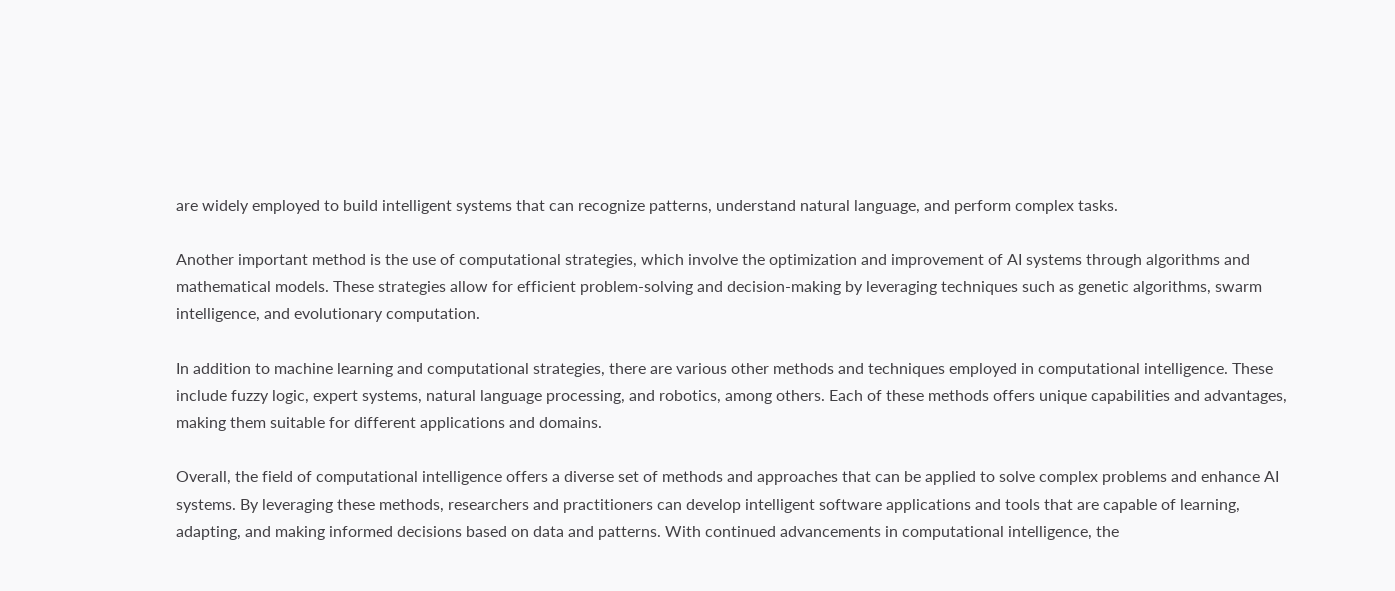are widely employed to build intelligent systems that can recognize patterns, understand natural language, and perform complex tasks.

Another important method is the use of computational strategies, which involve the optimization and improvement of AI systems through algorithms and mathematical models. These strategies allow for efficient problem-solving and decision-making by leveraging techniques such as genetic algorithms, swarm intelligence, and evolutionary computation.

In addition to machine learning and computational strategies, there are various other methods and techniques employed in computational intelligence. These include fuzzy logic, expert systems, natural language processing, and robotics, among others. Each of these methods offers unique capabilities and advantages, making them suitable for different applications and domains.

Overall, the field of computational intelligence offers a diverse set of methods and approaches that can be applied to solve complex problems and enhance AI systems. By leveraging these methods, researchers and practitioners can develop intelligent software applications and tools that are capable of learning, adapting, and making informed decisions based on data and patterns. With continued advancements in computational intelligence, the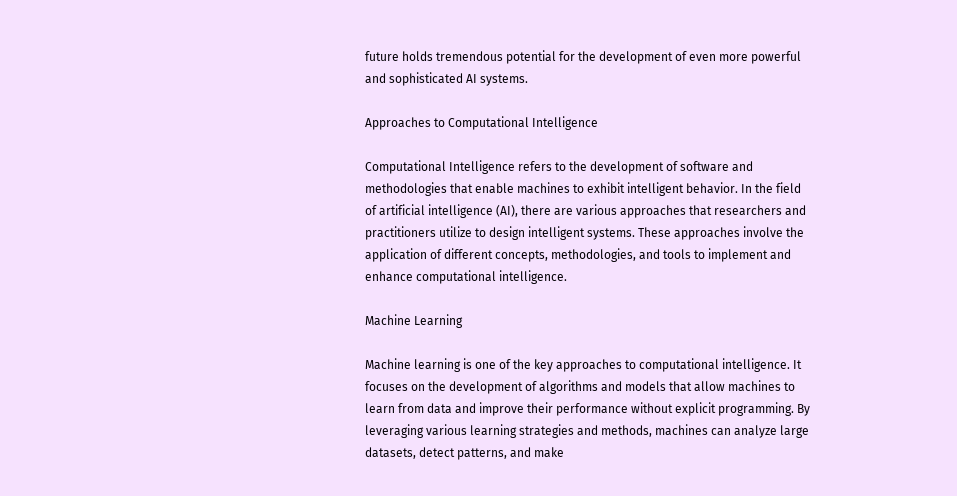future holds tremendous potential for the development of even more powerful and sophisticated AI systems.

Approaches to Computational Intelligence

Computational Intelligence refers to the development of software and methodologies that enable machines to exhibit intelligent behavior. In the field of artificial intelligence (AI), there are various approaches that researchers and practitioners utilize to design intelligent systems. These approaches involve the application of different concepts, methodologies, and tools to implement and enhance computational intelligence.

Machine Learning

Machine learning is one of the key approaches to computational intelligence. It focuses on the development of algorithms and models that allow machines to learn from data and improve their performance without explicit programming. By leveraging various learning strategies and methods, machines can analyze large datasets, detect patterns, and make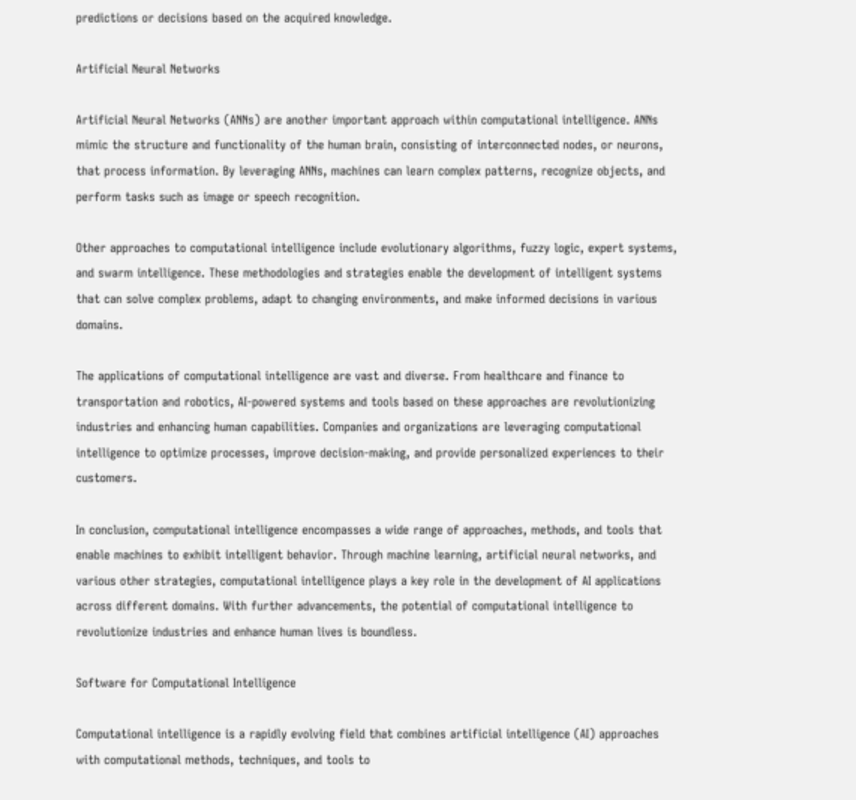predictions or decisions based on the acquired knowledge.

Artificial Neural Networks

Artificial Neural Networks (ANNs) are another important approach within computational intelligence. ANNs mimic the structure and functionality of the human brain, consisting of interconnected nodes, or neurons, that process information. By leveraging ANNs, machines can learn complex patterns, recognize objects, and perform tasks such as image or speech recognition.

Other approaches to computational intelligence include evolutionary algorithms, fuzzy logic, expert systems, and swarm intelligence. These methodologies and strategies enable the development of intelligent systems that can solve complex problems, adapt to changing environments, and make informed decisions in various domains.

The applications of computational intelligence are vast and diverse. From healthcare and finance to transportation and robotics, AI-powered systems and tools based on these approaches are revolutionizing industries and enhancing human capabilities. Companies and organizations are leveraging computational intelligence to optimize processes, improve decision-making, and provide personalized experiences to their customers.

In conclusion, computational intelligence encompasses a wide range of approaches, methods, and tools that enable machines to exhibit intelligent behavior. Through machine learning, artificial neural networks, and various other strategies, computational intelligence plays a key role in the development of AI applications across different domains. With further advancements, the potential of computational intelligence to revolutionize industries and enhance human lives is boundless.

Software for Computational Intelligence

Computational intelligence is a rapidly evolving field that combines artificial intelligence (AI) approaches with computational methods, techniques, and tools to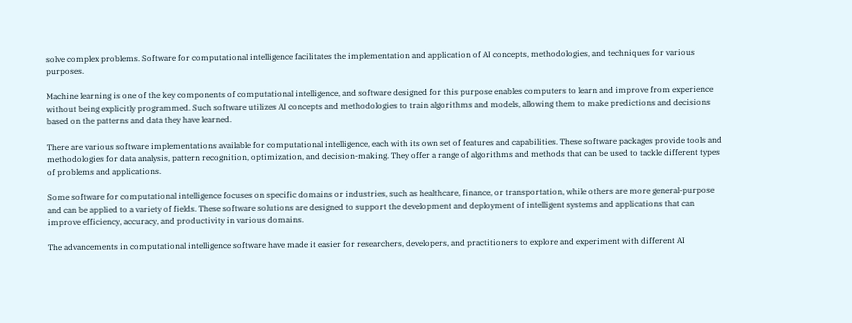solve complex problems. Software for computational intelligence facilitates the implementation and application of AI concepts, methodologies, and techniques for various purposes.

Machine learning is one of the key components of computational intelligence, and software designed for this purpose enables computers to learn and improve from experience without being explicitly programmed. Such software utilizes AI concepts and methodologies to train algorithms and models, allowing them to make predictions and decisions based on the patterns and data they have learned.

There are various software implementations available for computational intelligence, each with its own set of features and capabilities. These software packages provide tools and methodologies for data analysis, pattern recognition, optimization, and decision-making. They offer a range of algorithms and methods that can be used to tackle different types of problems and applications.

Some software for computational intelligence focuses on specific domains or industries, such as healthcare, finance, or transportation, while others are more general-purpose and can be applied to a variety of fields. These software solutions are designed to support the development and deployment of intelligent systems and applications that can improve efficiency, accuracy, and productivity in various domains.

The advancements in computational intelligence software have made it easier for researchers, developers, and practitioners to explore and experiment with different AI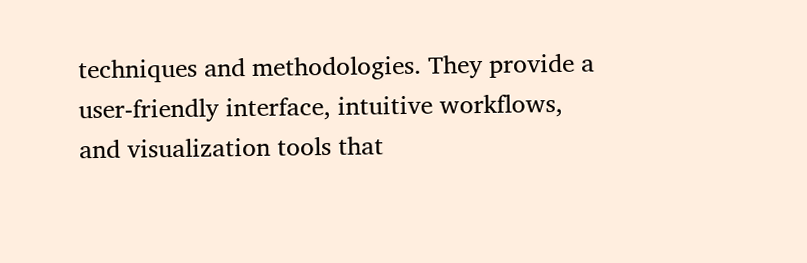techniques and methodologies. They provide a user-friendly interface, intuitive workflows, and visualization tools that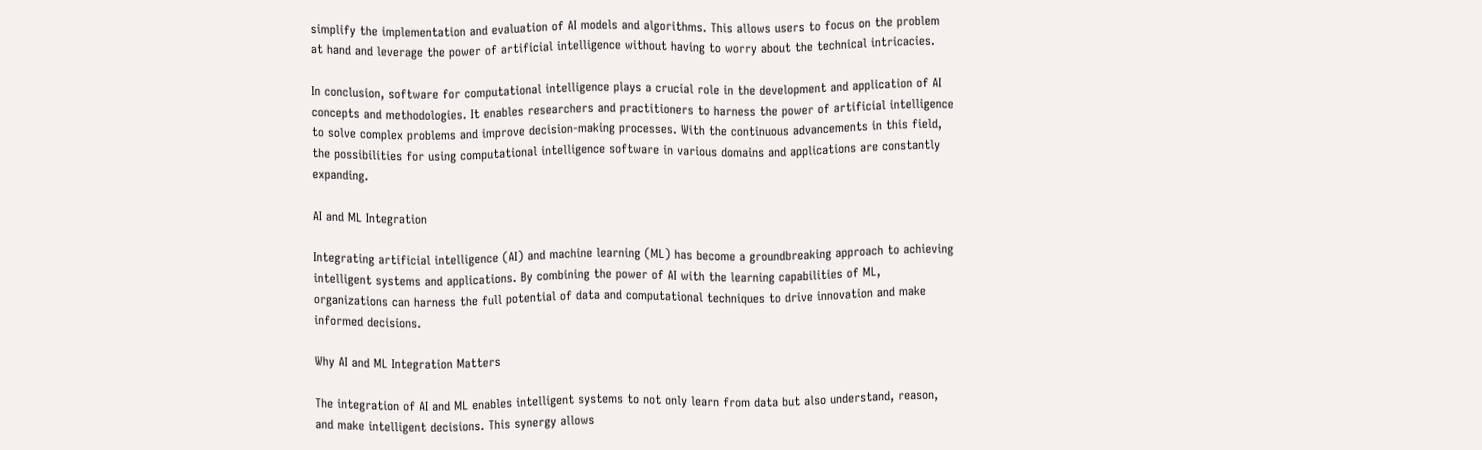simplify the implementation and evaluation of AI models and algorithms. This allows users to focus on the problem at hand and leverage the power of artificial intelligence without having to worry about the technical intricacies.

In conclusion, software for computational intelligence plays a crucial role in the development and application of AI concepts and methodologies. It enables researchers and practitioners to harness the power of artificial intelligence to solve complex problems and improve decision-making processes. With the continuous advancements in this field, the possibilities for using computational intelligence software in various domains and applications are constantly expanding.

AI and ML Integration

Integrating artificial intelligence (AI) and machine learning (ML) has become a groundbreaking approach to achieving intelligent systems and applications. By combining the power of AI with the learning capabilities of ML, organizations can harness the full potential of data and computational techniques to drive innovation and make informed decisions.

Why AI and ML Integration Matters

The integration of AI and ML enables intelligent systems to not only learn from data but also understand, reason, and make intelligent decisions. This synergy allows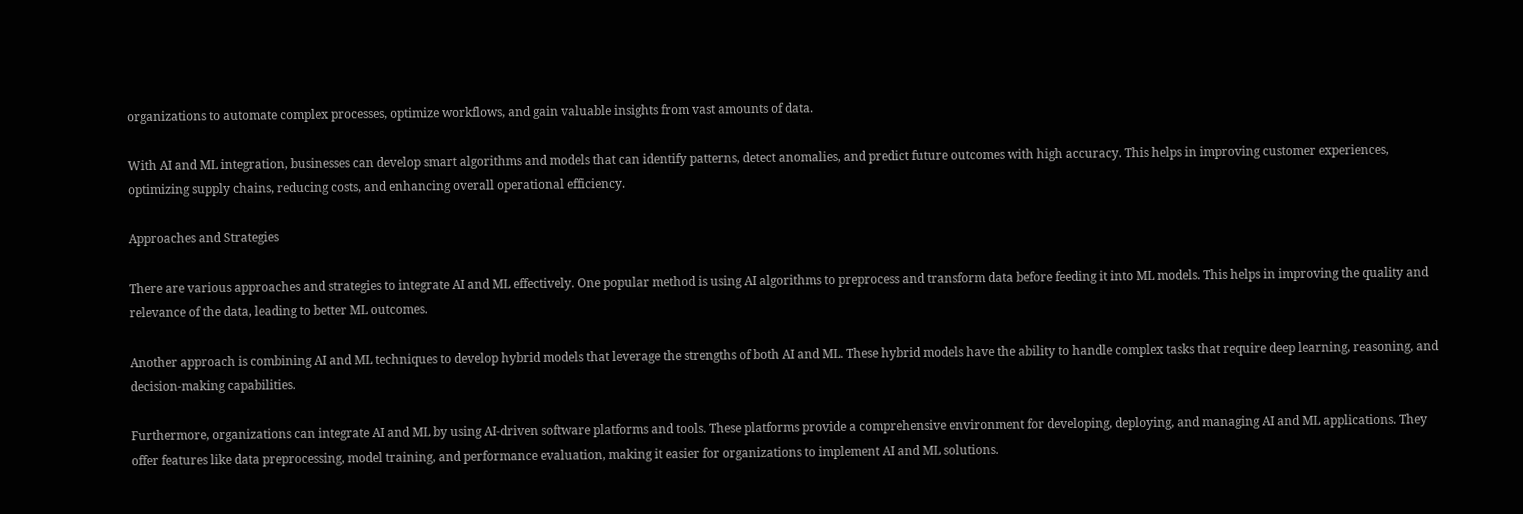organizations to automate complex processes, optimize workflows, and gain valuable insights from vast amounts of data.

With AI and ML integration, businesses can develop smart algorithms and models that can identify patterns, detect anomalies, and predict future outcomes with high accuracy. This helps in improving customer experiences, optimizing supply chains, reducing costs, and enhancing overall operational efficiency.

Approaches and Strategies

There are various approaches and strategies to integrate AI and ML effectively. One popular method is using AI algorithms to preprocess and transform data before feeding it into ML models. This helps in improving the quality and relevance of the data, leading to better ML outcomes.

Another approach is combining AI and ML techniques to develop hybrid models that leverage the strengths of both AI and ML. These hybrid models have the ability to handle complex tasks that require deep learning, reasoning, and decision-making capabilities.

Furthermore, organizations can integrate AI and ML by using AI-driven software platforms and tools. These platforms provide a comprehensive environment for developing, deploying, and managing AI and ML applications. They offer features like data preprocessing, model training, and performance evaluation, making it easier for organizations to implement AI and ML solutions.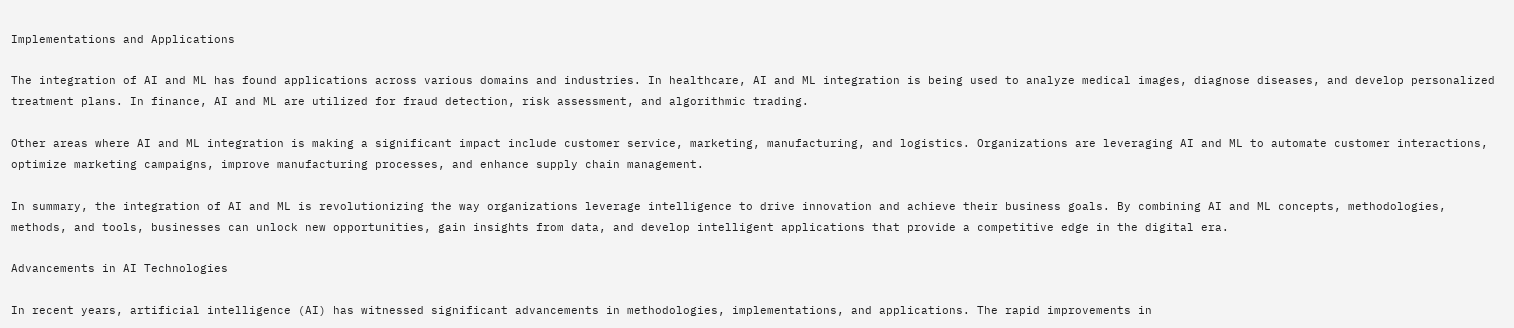Implementations and Applications

The integration of AI and ML has found applications across various domains and industries. In healthcare, AI and ML integration is being used to analyze medical images, diagnose diseases, and develop personalized treatment plans. In finance, AI and ML are utilized for fraud detection, risk assessment, and algorithmic trading.

Other areas where AI and ML integration is making a significant impact include customer service, marketing, manufacturing, and logistics. Organizations are leveraging AI and ML to automate customer interactions, optimize marketing campaigns, improve manufacturing processes, and enhance supply chain management.

In summary, the integration of AI and ML is revolutionizing the way organizations leverage intelligence to drive innovation and achieve their business goals. By combining AI and ML concepts, methodologies, methods, and tools, businesses can unlock new opportunities, gain insights from data, and develop intelligent applications that provide a competitive edge in the digital era.

Advancements in AI Technologies

In recent years, artificial intelligence (AI) has witnessed significant advancements in methodologies, implementations, and applications. The rapid improvements in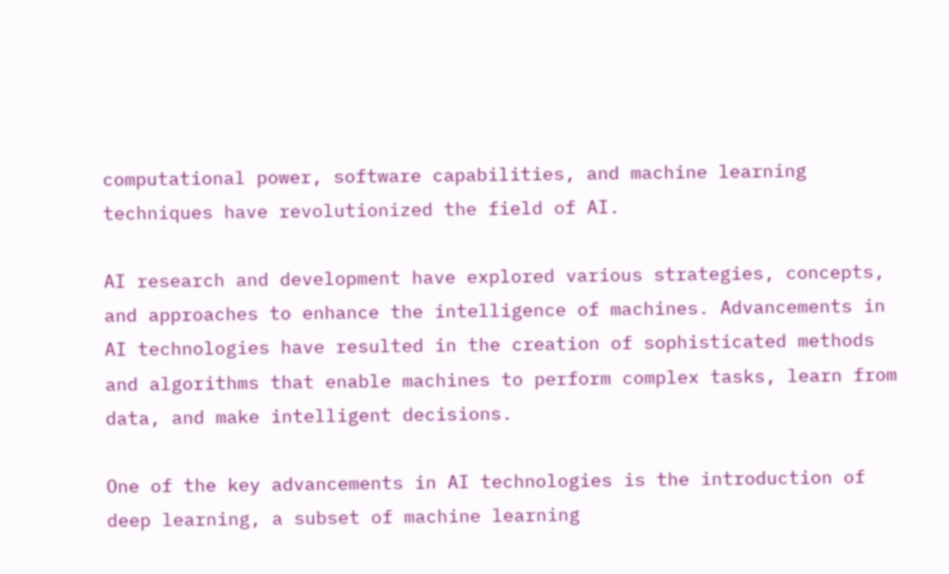computational power, software capabilities, and machine learning techniques have revolutionized the field of AI.

AI research and development have explored various strategies, concepts, and approaches to enhance the intelligence of machines. Advancements in AI technologies have resulted in the creation of sophisticated methods and algorithms that enable machines to perform complex tasks, learn from data, and make intelligent decisions.

One of the key advancements in AI technologies is the introduction of deep learning, a subset of machine learning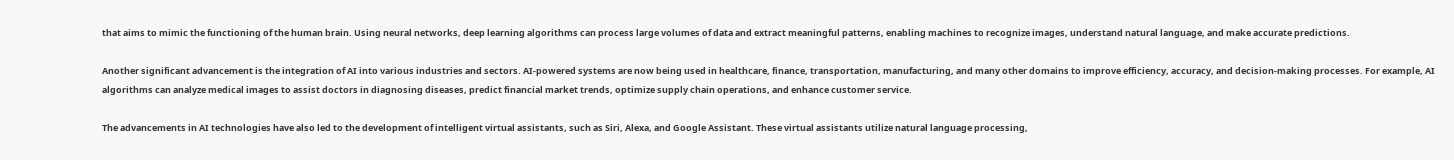that aims to mimic the functioning of the human brain. Using neural networks, deep learning algorithms can process large volumes of data and extract meaningful patterns, enabling machines to recognize images, understand natural language, and make accurate predictions.

Another significant advancement is the integration of AI into various industries and sectors. AI-powered systems are now being used in healthcare, finance, transportation, manufacturing, and many other domains to improve efficiency, accuracy, and decision-making processes. For example, AI algorithms can analyze medical images to assist doctors in diagnosing diseases, predict financial market trends, optimize supply chain operations, and enhance customer service.

The advancements in AI technologies have also led to the development of intelligent virtual assistants, such as Siri, Alexa, and Google Assistant. These virtual assistants utilize natural language processing,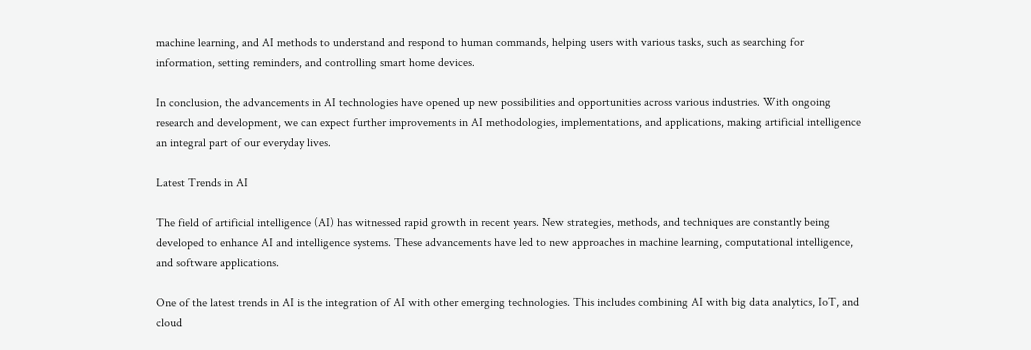machine learning, and AI methods to understand and respond to human commands, helping users with various tasks, such as searching for information, setting reminders, and controlling smart home devices.

In conclusion, the advancements in AI technologies have opened up new possibilities and opportunities across various industries. With ongoing research and development, we can expect further improvements in AI methodologies, implementations, and applications, making artificial intelligence an integral part of our everyday lives.

Latest Trends in AI

The field of artificial intelligence (AI) has witnessed rapid growth in recent years. New strategies, methods, and techniques are constantly being developed to enhance AI and intelligence systems. These advancements have led to new approaches in machine learning, computational intelligence, and software applications.

One of the latest trends in AI is the integration of AI with other emerging technologies. This includes combining AI with big data analytics, IoT, and cloud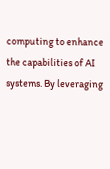computing to enhance the capabilities of AI systems. By leveraging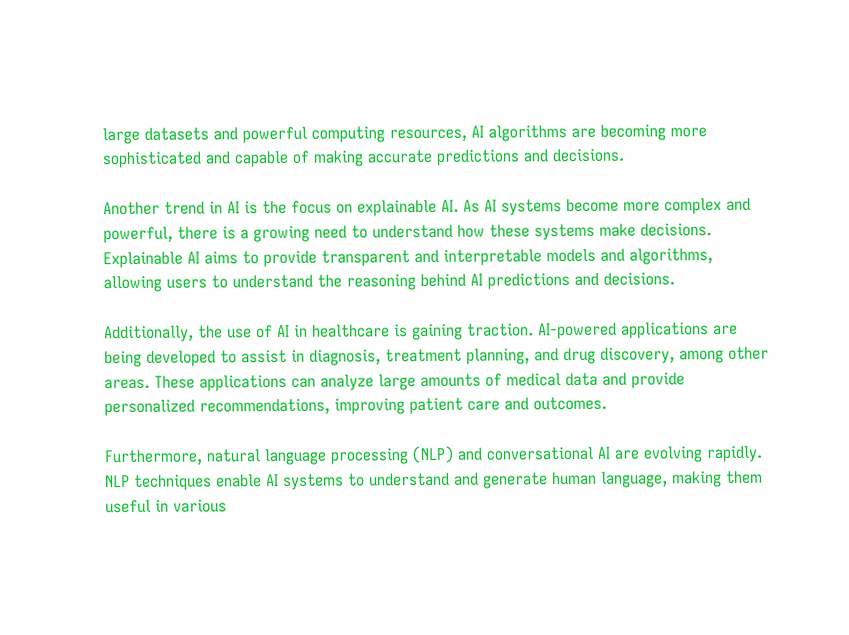large datasets and powerful computing resources, AI algorithms are becoming more sophisticated and capable of making accurate predictions and decisions.

Another trend in AI is the focus on explainable AI. As AI systems become more complex and powerful, there is a growing need to understand how these systems make decisions. Explainable AI aims to provide transparent and interpretable models and algorithms, allowing users to understand the reasoning behind AI predictions and decisions.

Additionally, the use of AI in healthcare is gaining traction. AI-powered applications are being developed to assist in diagnosis, treatment planning, and drug discovery, among other areas. These applications can analyze large amounts of medical data and provide personalized recommendations, improving patient care and outcomes.

Furthermore, natural language processing (NLP) and conversational AI are evolving rapidly. NLP techniques enable AI systems to understand and generate human language, making them useful in various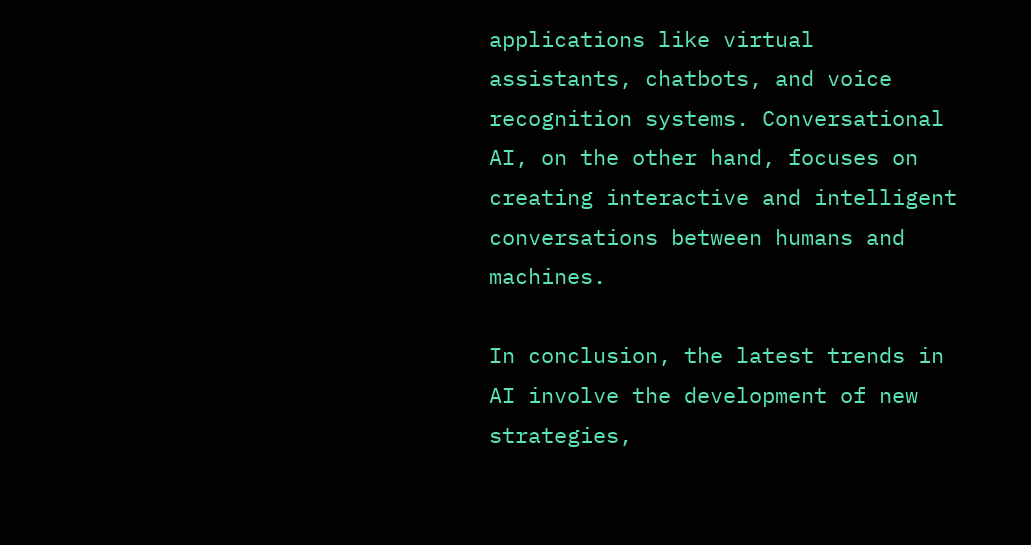applications like virtual assistants, chatbots, and voice recognition systems. Conversational AI, on the other hand, focuses on creating interactive and intelligent conversations between humans and machines.

In conclusion, the latest trends in AI involve the development of new strategies,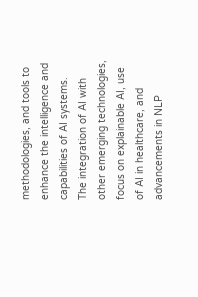methodologies, and tools to enhance the intelligence and capabilities of AI systems. The integration of AI with other emerging technologies, focus on explainable AI, use of AI in healthcare, and advancements in NLP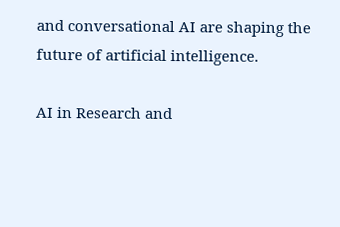and conversational AI are shaping the future of artificial intelligence.

AI in Research and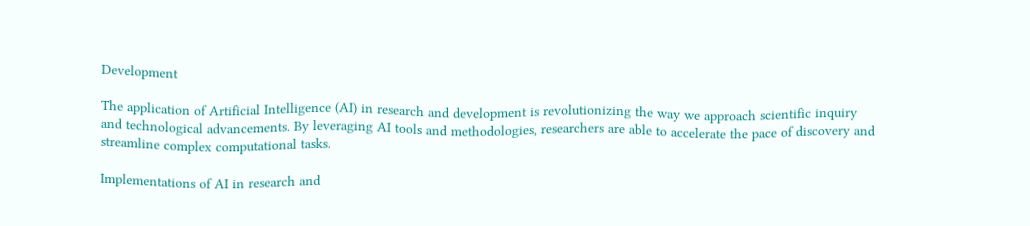Development

The application of Artificial Intelligence (AI) in research and development is revolutionizing the way we approach scientific inquiry and technological advancements. By leveraging AI tools and methodologies, researchers are able to accelerate the pace of discovery and streamline complex computational tasks.

Implementations of AI in research and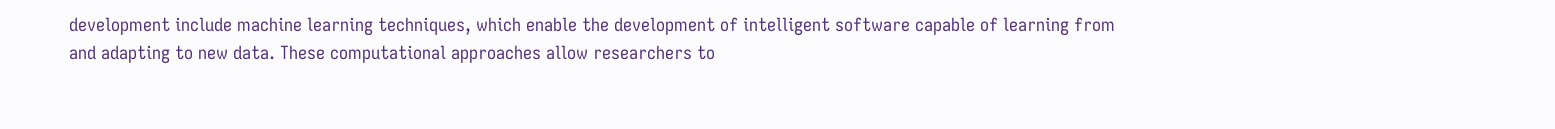development include machine learning techniques, which enable the development of intelligent software capable of learning from and adapting to new data. These computational approaches allow researchers to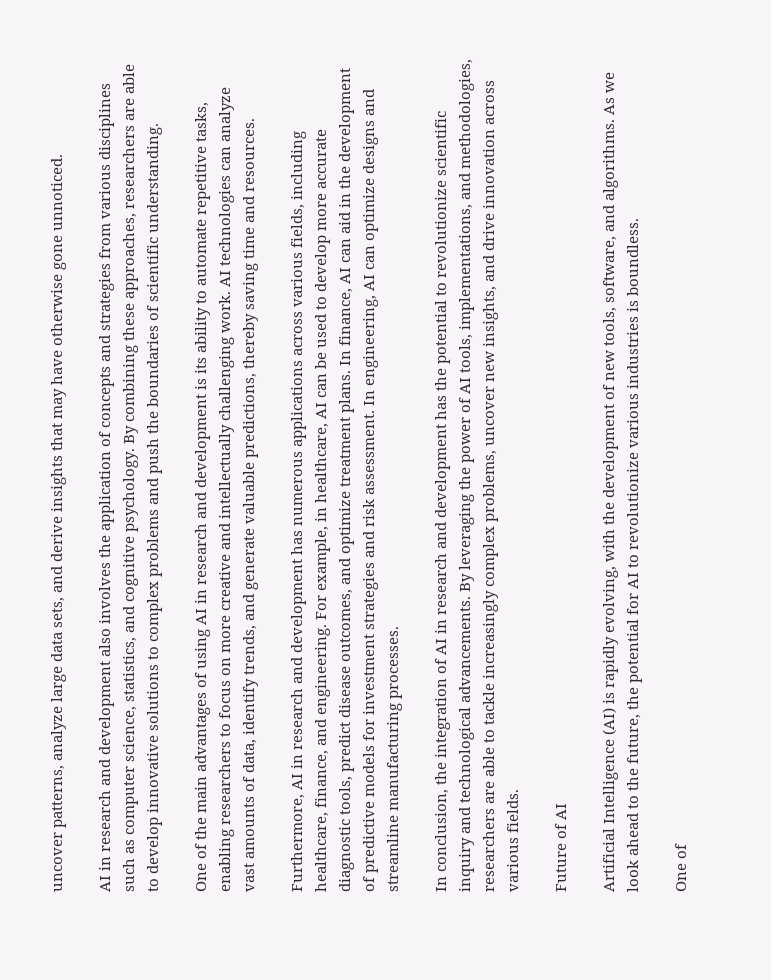uncover patterns, analyze large data sets, and derive insights that may have otherwise gone unnoticed.

AI in research and development also involves the application of concepts and strategies from various disciplines such as computer science, statistics, and cognitive psychology. By combining these approaches, researchers are able to develop innovative solutions to complex problems and push the boundaries of scientific understanding.

One of the main advantages of using AI in research and development is its ability to automate repetitive tasks, enabling researchers to focus on more creative and intellectually challenging work. AI technologies can analyze vast amounts of data, identify trends, and generate valuable predictions, thereby saving time and resources.

Furthermore, AI in research and development has numerous applications across various fields, including healthcare, finance, and engineering. For example, in healthcare, AI can be used to develop more accurate diagnostic tools, predict disease outcomes, and optimize treatment plans. In finance, AI can aid in the development of predictive models for investment strategies and risk assessment. In engineering, AI can optimize designs and streamline manufacturing processes.

In conclusion, the integration of AI in research and development has the potential to revolutionize scientific inquiry and technological advancements. By leveraging the power of AI tools, implementations, and methodologies, researchers are able to tackle increasingly complex problems, uncover new insights, and drive innovation across various fields.

Future of AI

Artificial Intelligence (AI) is rapidly evolving, with the development of new tools, software, and algorithms. As we look ahead to the future, the potential for AI to revolutionize various industries is boundless.

One of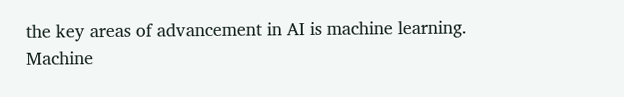the key areas of advancement in AI is machine learning. Machine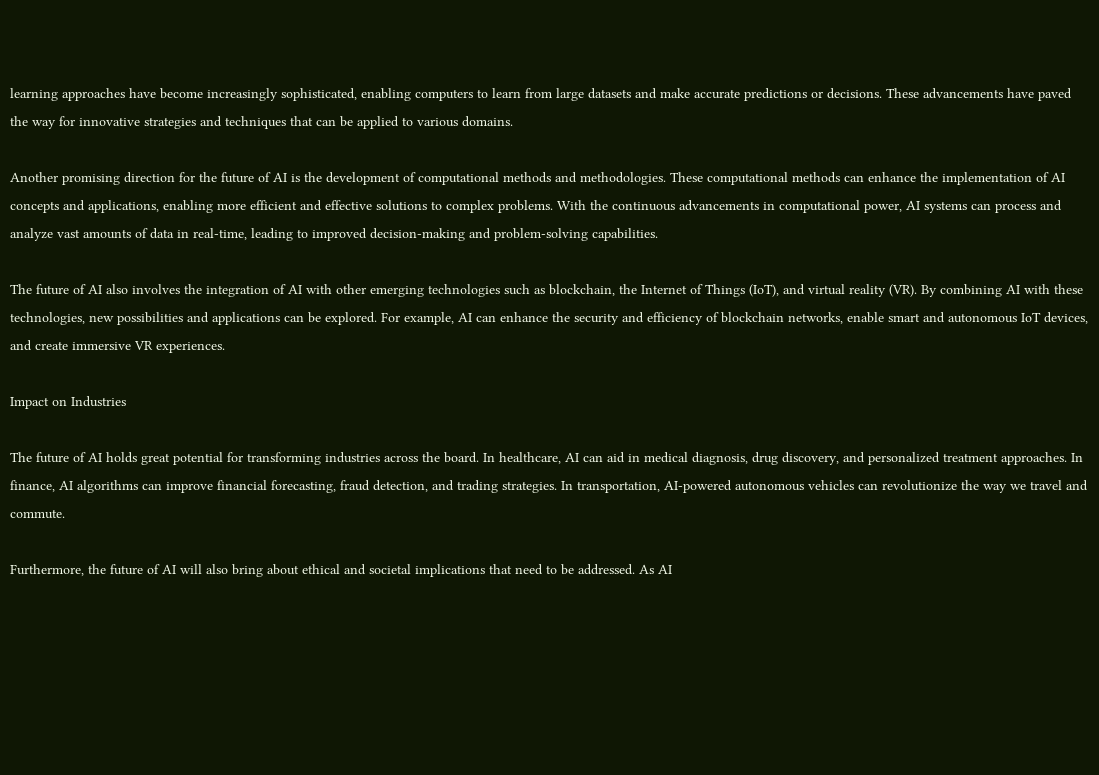learning approaches have become increasingly sophisticated, enabling computers to learn from large datasets and make accurate predictions or decisions. These advancements have paved the way for innovative strategies and techniques that can be applied to various domains.

Another promising direction for the future of AI is the development of computational methods and methodologies. These computational methods can enhance the implementation of AI concepts and applications, enabling more efficient and effective solutions to complex problems. With the continuous advancements in computational power, AI systems can process and analyze vast amounts of data in real-time, leading to improved decision-making and problem-solving capabilities.

The future of AI also involves the integration of AI with other emerging technologies such as blockchain, the Internet of Things (IoT), and virtual reality (VR). By combining AI with these technologies, new possibilities and applications can be explored. For example, AI can enhance the security and efficiency of blockchain networks, enable smart and autonomous IoT devices, and create immersive VR experiences.

Impact on Industries

The future of AI holds great potential for transforming industries across the board. In healthcare, AI can aid in medical diagnosis, drug discovery, and personalized treatment approaches. In finance, AI algorithms can improve financial forecasting, fraud detection, and trading strategies. In transportation, AI-powered autonomous vehicles can revolutionize the way we travel and commute.

Furthermore, the future of AI will also bring about ethical and societal implications that need to be addressed. As AI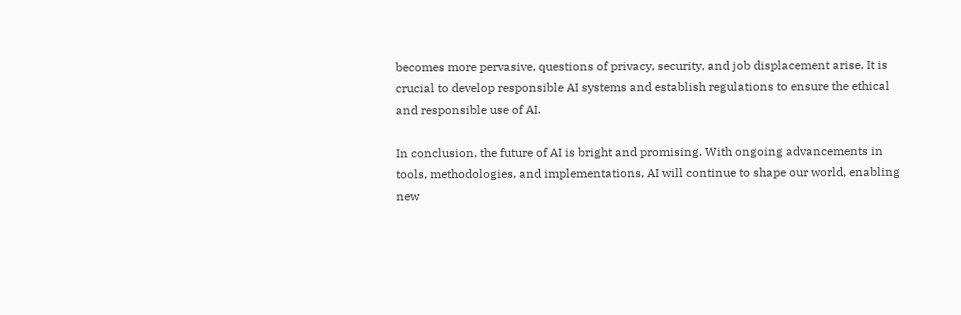becomes more pervasive, questions of privacy, security, and job displacement arise. It is crucial to develop responsible AI systems and establish regulations to ensure the ethical and responsible use of AI.

In conclusion, the future of AI is bright and promising. With ongoing advancements in tools, methodologies, and implementations, AI will continue to shape our world, enabling new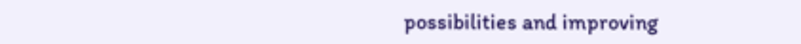possibilities and improving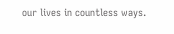our lives in countless ways.